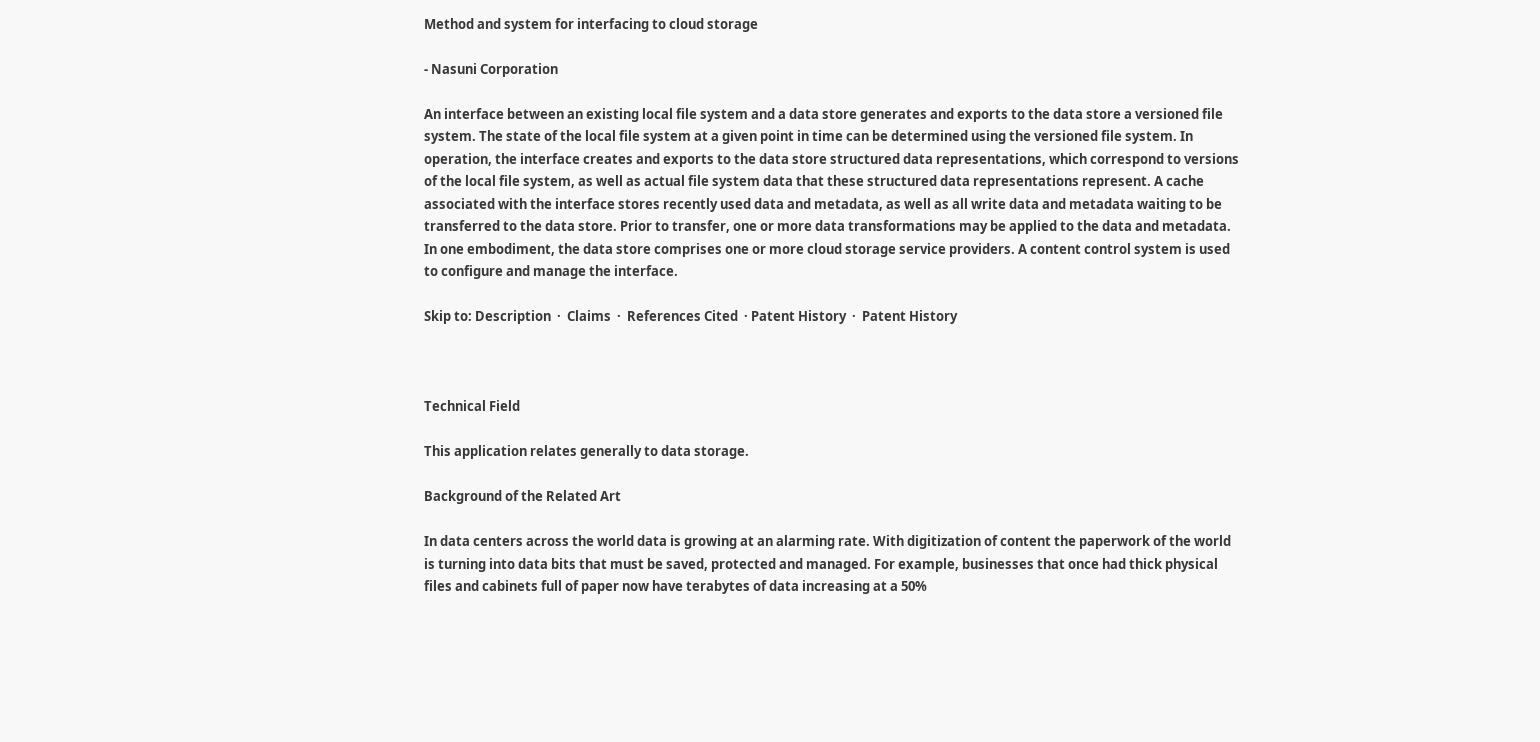Method and system for interfacing to cloud storage

- Nasuni Corporation

An interface between an existing local file system and a data store generates and exports to the data store a versioned file system. The state of the local file system at a given point in time can be determined using the versioned file system. In operation, the interface creates and exports to the data store structured data representations, which correspond to versions of the local file system, as well as actual file system data that these structured data representations represent. A cache associated with the interface stores recently used data and metadata, as well as all write data and metadata waiting to be transferred to the data store. Prior to transfer, one or more data transformations may be applied to the data and metadata. In one embodiment, the data store comprises one or more cloud storage service providers. A content control system is used to configure and manage the interface.

Skip to: Description  ·  Claims  ·  References Cited  · Patent History  ·  Patent History



Technical Field

This application relates generally to data storage.

Background of the Related Art

In data centers across the world data is growing at an alarming rate. With digitization of content the paperwork of the world is turning into data bits that must be saved, protected and managed. For example, businesses that once had thick physical files and cabinets full of paper now have terabytes of data increasing at a 50%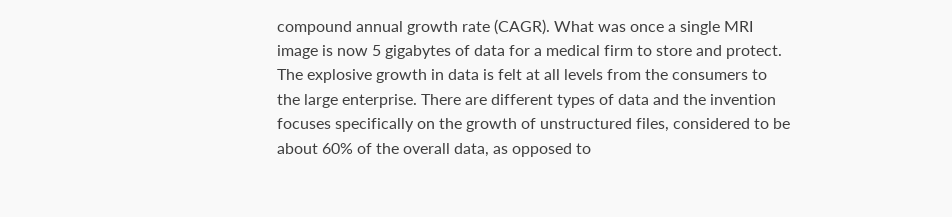compound annual growth rate (CAGR). What was once a single MRI image is now 5 gigabytes of data for a medical firm to store and protect. The explosive growth in data is felt at all levels from the consumers to the large enterprise. There are different types of data and the invention focuses specifically on the growth of unstructured files, considered to be about 60% of the overall data, as opposed to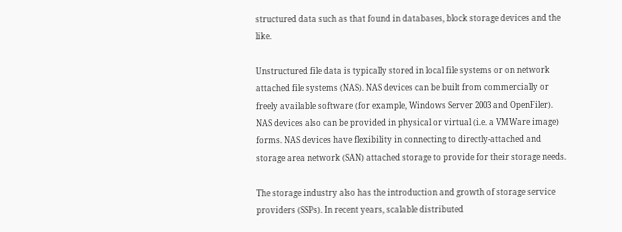structured data such as that found in databases, block storage devices and the like.

Unstructured file data is typically stored in local file systems or on network attached file systems (NAS). NAS devices can be built from commercially or freely available software (for example, Windows Server 2003 and OpenFiler). NAS devices also can be provided in physical or virtual (i.e. a VMWare image) forms. NAS devices have flexibility in connecting to directly-attached and storage area network (SAN) attached storage to provide for their storage needs.

The storage industry also has the introduction and growth of storage service providers (SSPs). In recent years, scalable distributed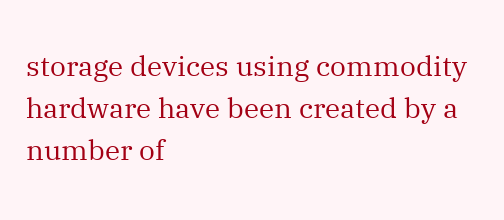storage devices using commodity hardware have been created by a number of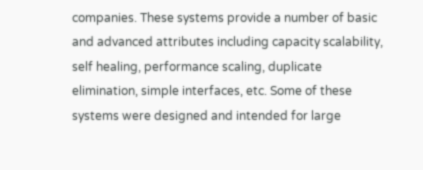companies. These systems provide a number of basic and advanced attributes including capacity scalability, self healing, performance scaling, duplicate elimination, simple interfaces, etc. Some of these systems were designed and intended for large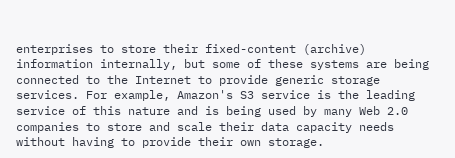enterprises to store their fixed-content (archive) information internally, but some of these systems are being connected to the Internet to provide generic storage services. For example, Amazon's S3 service is the leading service of this nature and is being used by many Web 2.0 companies to store and scale their data capacity needs without having to provide their own storage.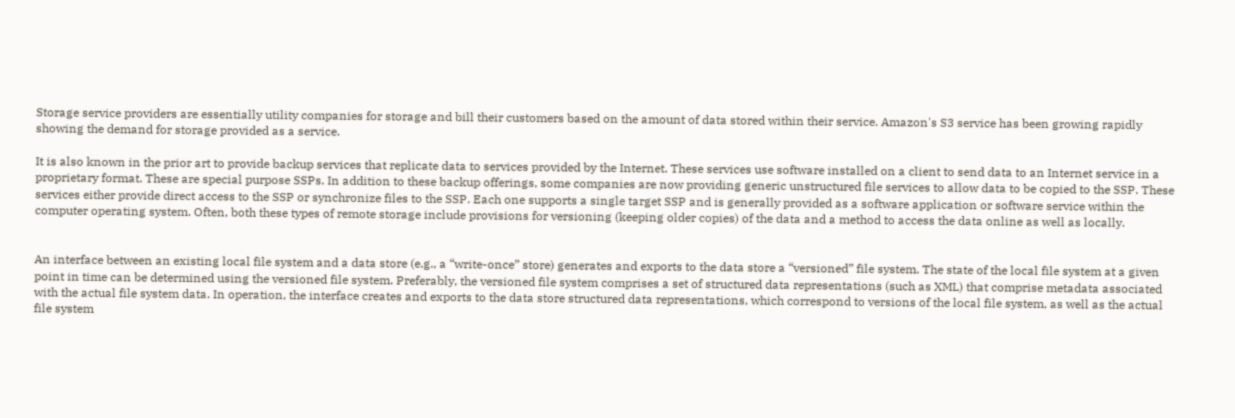Storage service providers are essentially utility companies for storage and bill their customers based on the amount of data stored within their service. Amazon's S3 service has been growing rapidly showing the demand for storage provided as a service.

It is also known in the prior art to provide backup services that replicate data to services provided by the Internet. These services use software installed on a client to send data to an Internet service in a proprietary format. These are special purpose SSPs. In addition to these backup offerings, some companies are now providing generic unstructured file services to allow data to be copied to the SSP. These services either provide direct access to the SSP or synchronize files to the SSP. Each one supports a single target SSP and is generally provided as a software application or software service within the computer operating system. Often, both these types of remote storage include provisions for versioning (keeping older copies) of the data and a method to access the data online as well as locally.


An interface between an existing local file system and a data store (e.g., a “write-once” store) generates and exports to the data store a “versioned” file system. The state of the local file system at a given point in time can be determined using the versioned file system. Preferably, the versioned file system comprises a set of structured data representations (such as XML) that comprise metadata associated with the actual file system data. In operation, the interface creates and exports to the data store structured data representations, which correspond to versions of the local file system, as well as the actual file system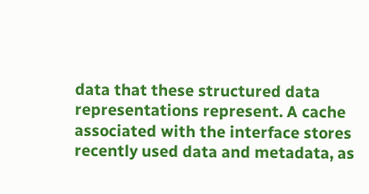data that these structured data representations represent. A cache associated with the interface stores recently used data and metadata, as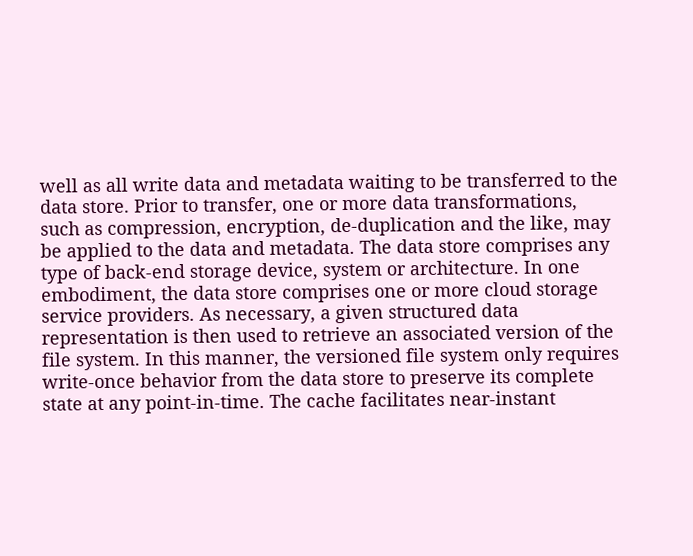well as all write data and metadata waiting to be transferred to the data store. Prior to transfer, one or more data transformations, such as compression, encryption, de-duplication and the like, may be applied to the data and metadata. The data store comprises any type of back-end storage device, system or architecture. In one embodiment, the data store comprises one or more cloud storage service providers. As necessary, a given structured data representation is then used to retrieve an associated version of the file system. In this manner, the versioned file system only requires write-once behavior from the data store to preserve its complete state at any point-in-time. The cache facilitates near-instant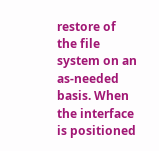restore of the file system on an as-needed basis. When the interface is positioned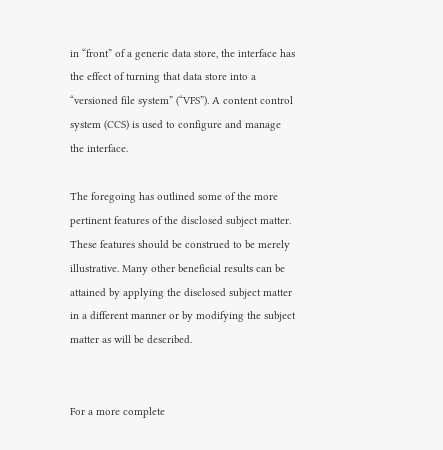in “front” of a generic data store, the interface has the effect of turning that data store into a “versioned file system” (“VFS”). A content control system (CCS) is used to configure and manage the interface.

The foregoing has outlined some of the more pertinent features of the disclosed subject matter. These features should be construed to be merely illustrative. Many other beneficial results can be attained by applying the disclosed subject matter in a different manner or by modifying the subject matter as will be described.


For a more complete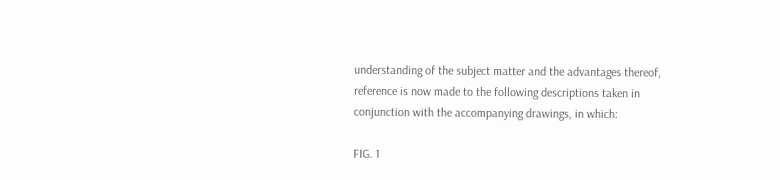understanding of the subject matter and the advantages thereof, reference is now made to the following descriptions taken in conjunction with the accompanying drawings, in which:

FIG. 1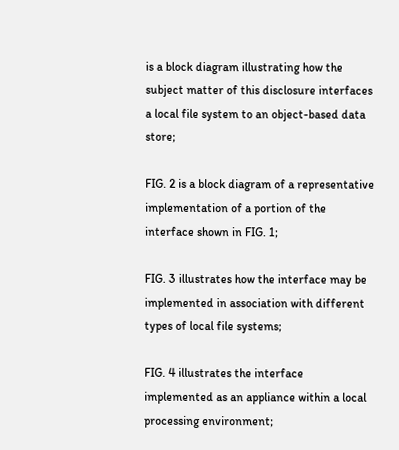is a block diagram illustrating how the subject matter of this disclosure interfaces a local file system to an object-based data store;

FIG. 2 is a block diagram of a representative implementation of a portion of the interface shown in FIG. 1;

FIG. 3 illustrates how the interface may be implemented in association with different types of local file systems;

FIG. 4 illustrates the interface implemented as an appliance within a local processing environment;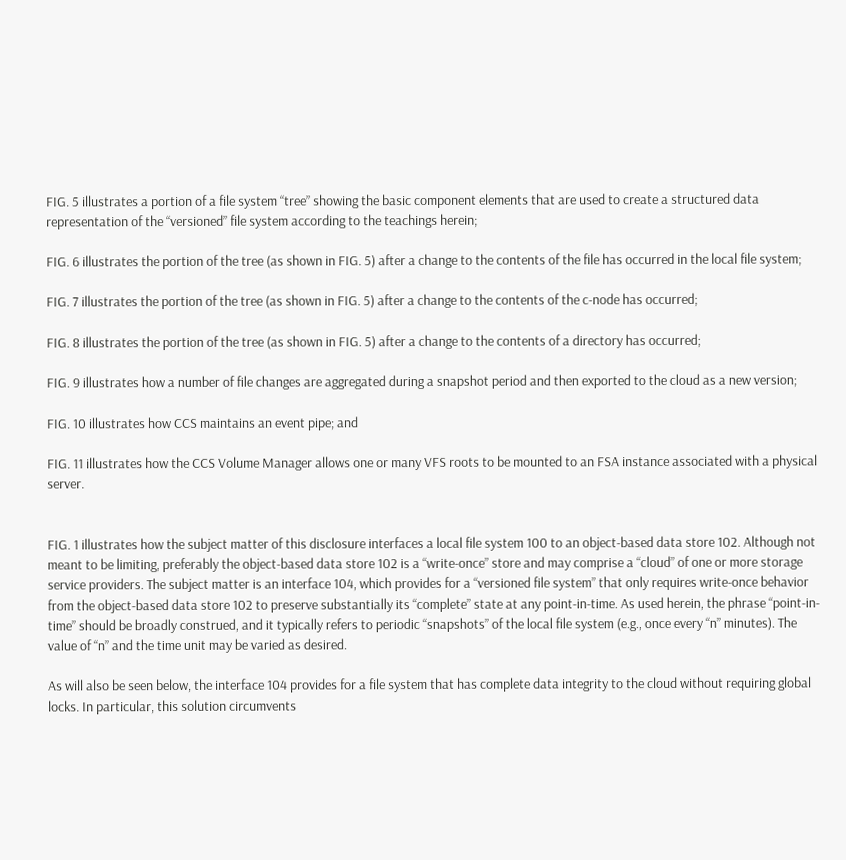FIG. 5 illustrates a portion of a file system “tree” showing the basic component elements that are used to create a structured data representation of the “versioned” file system according to the teachings herein;

FIG. 6 illustrates the portion of the tree (as shown in FIG. 5) after a change to the contents of the file has occurred in the local file system;

FIG. 7 illustrates the portion of the tree (as shown in FIG. 5) after a change to the contents of the c-node has occurred;

FIG. 8 illustrates the portion of the tree (as shown in FIG. 5) after a change to the contents of a directory has occurred;

FIG. 9 illustrates how a number of file changes are aggregated during a snapshot period and then exported to the cloud as a new version;

FIG. 10 illustrates how CCS maintains an event pipe; and

FIG. 11 illustrates how the CCS Volume Manager allows one or many VFS roots to be mounted to an FSA instance associated with a physical server.


FIG. 1 illustrates how the subject matter of this disclosure interfaces a local file system 100 to an object-based data store 102. Although not meant to be limiting, preferably the object-based data store 102 is a “write-once” store and may comprise a “cloud” of one or more storage service providers. The subject matter is an interface 104, which provides for a “versioned file system” that only requires write-once behavior from the object-based data store 102 to preserve substantially its “complete” state at any point-in-time. As used herein, the phrase “point-in-time” should be broadly construed, and it typically refers to periodic “snapshots” of the local file system (e.g., once every “n” minutes). The value of “n” and the time unit may be varied as desired.

As will also be seen below, the interface 104 provides for a file system that has complete data integrity to the cloud without requiring global locks. In particular, this solution circumvents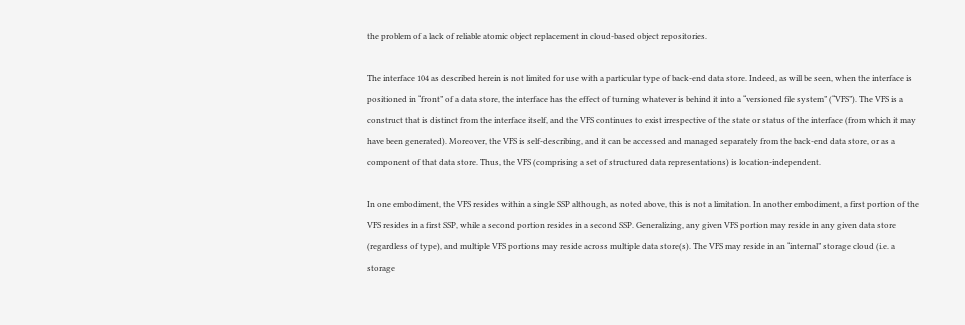the problem of a lack of reliable atomic object replacement in cloud-based object repositories.

The interface 104 as described herein is not limited for use with a particular type of back-end data store. Indeed, as will be seen, when the interface is positioned in “front” of a data store, the interface has the effect of turning whatever is behind it into a “versioned file system” (“VFS”). The VFS is a construct that is distinct from the interface itself, and the VFS continues to exist irrespective of the state or status of the interface (from which it may have been generated). Moreover, the VFS is self-describing, and it can be accessed and managed separately from the back-end data store, or as a component of that data store. Thus, the VFS (comprising a set of structured data representations) is location-independent.

In one embodiment, the VFS resides within a single SSP although, as noted above, this is not a limitation. In another embodiment, a first portion of the VFS resides in a first SSP, while a second portion resides in a second SSP. Generalizing, any given VFS portion may reside in any given data store (regardless of type), and multiple VFS portions may reside across multiple data store(s). The VFS may reside in an “internal” storage cloud (i.e. a storage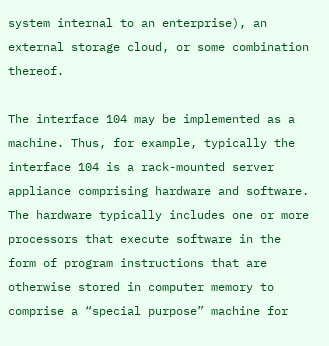system internal to an enterprise), an external storage cloud, or some combination thereof.

The interface 104 may be implemented as a machine. Thus, for example, typically the interface 104 is a rack-mounted server appliance comprising hardware and software. The hardware typically includes one or more processors that execute software in the form of program instructions that are otherwise stored in computer memory to comprise a “special purpose” machine for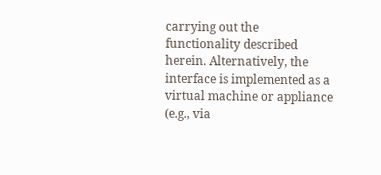carrying out the functionality described herein. Alternatively, the interface is implemented as a virtual machine or appliance (e.g., via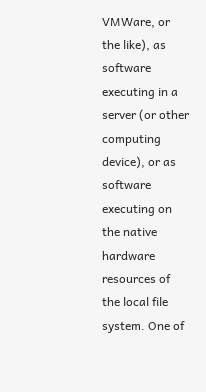VMWare, or the like), as software executing in a server (or other computing device), or as software executing on the native hardware resources of the local file system. One of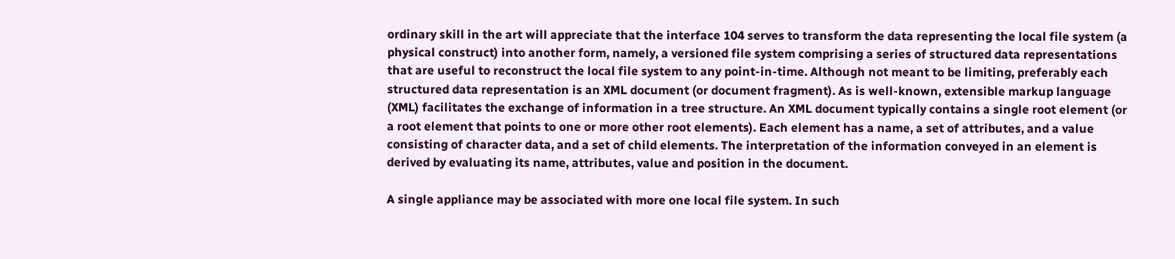ordinary skill in the art will appreciate that the interface 104 serves to transform the data representing the local file system (a physical construct) into another form, namely, a versioned file system comprising a series of structured data representations that are useful to reconstruct the local file system to any point-in-time. Although not meant to be limiting, preferably each structured data representation is an XML document (or document fragment). As is well-known, extensible markup language (XML) facilitates the exchange of information in a tree structure. An XML document typically contains a single root element (or a root element that points to one or more other root elements). Each element has a name, a set of attributes, and a value consisting of character data, and a set of child elements. The interpretation of the information conveyed in an element is derived by evaluating its name, attributes, value and position in the document.

A single appliance may be associated with more one local file system. In such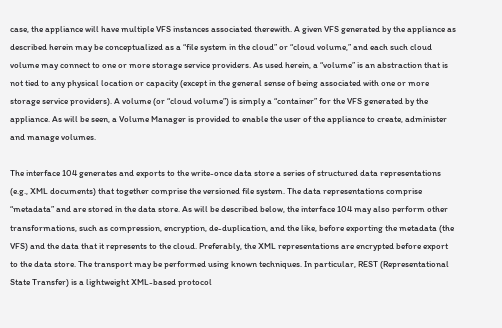case, the appliance will have multiple VFS instances associated therewith. A given VFS generated by the appliance as described herein may be conceptualized as a “file system in the cloud” or “cloud volume,” and each such cloud volume may connect to one or more storage service providers. As used herein, a “volume” is an abstraction that is not tied to any physical location or capacity (except in the general sense of being associated with one or more storage service providers). A volume (or “cloud volume”) is simply a “container” for the VFS generated by the appliance. As will be seen, a Volume Manager is provided to enable the user of the appliance to create, administer and manage volumes.

The interface 104 generates and exports to the write-once data store a series of structured data representations (e.g., XML documents) that together comprise the versioned file system. The data representations comprise “metadata” and are stored in the data store. As will be described below, the interface 104 may also perform other transformations, such as compression, encryption, de-duplication, and the like, before exporting the metadata (the VFS) and the data that it represents to the cloud. Preferably, the XML representations are encrypted before export to the data store. The transport may be performed using known techniques. In particular, REST (Representational State Transfer) is a lightweight XML-based protocol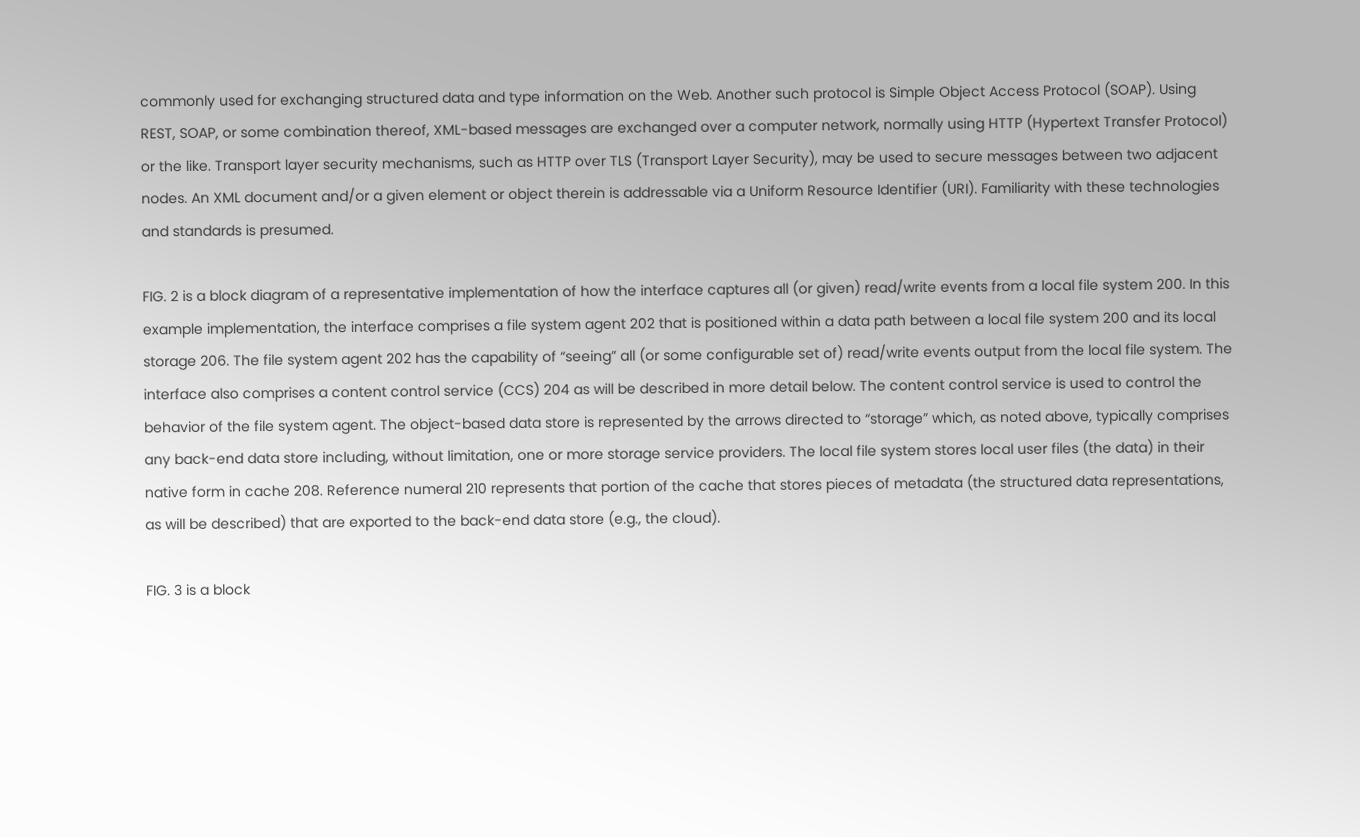commonly used for exchanging structured data and type information on the Web. Another such protocol is Simple Object Access Protocol (SOAP). Using REST, SOAP, or some combination thereof, XML-based messages are exchanged over a computer network, normally using HTTP (Hypertext Transfer Protocol) or the like. Transport layer security mechanisms, such as HTTP over TLS (Transport Layer Security), may be used to secure messages between two adjacent nodes. An XML document and/or a given element or object therein is addressable via a Uniform Resource Identifier (URI). Familiarity with these technologies and standards is presumed.

FIG. 2 is a block diagram of a representative implementation of how the interface captures all (or given) read/write events from a local file system 200. In this example implementation, the interface comprises a file system agent 202 that is positioned within a data path between a local file system 200 and its local storage 206. The file system agent 202 has the capability of “seeing” all (or some configurable set of) read/write events output from the local file system. The interface also comprises a content control service (CCS) 204 as will be described in more detail below. The content control service is used to control the behavior of the file system agent. The object-based data store is represented by the arrows directed to “storage” which, as noted above, typically comprises any back-end data store including, without limitation, one or more storage service providers. The local file system stores local user files (the data) in their native form in cache 208. Reference numeral 210 represents that portion of the cache that stores pieces of metadata (the structured data representations, as will be described) that are exported to the back-end data store (e.g., the cloud).

FIG. 3 is a block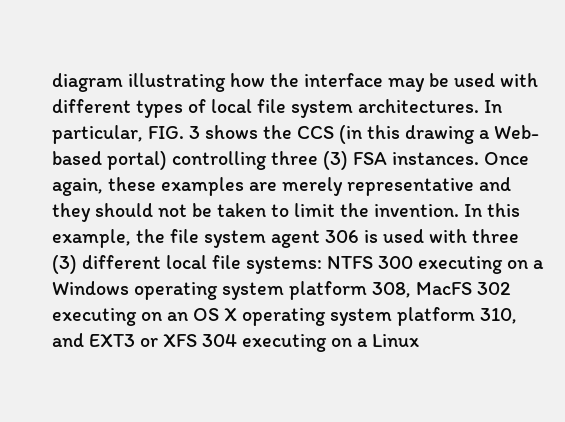diagram illustrating how the interface may be used with different types of local file system architectures. In particular, FIG. 3 shows the CCS (in this drawing a Web-based portal) controlling three (3) FSA instances. Once again, these examples are merely representative and they should not be taken to limit the invention. In this example, the file system agent 306 is used with three (3) different local file systems: NTFS 300 executing on a Windows operating system platform 308, MacFS 302 executing on an OS X operating system platform 310, and EXT3 or XFS 304 executing on a Linux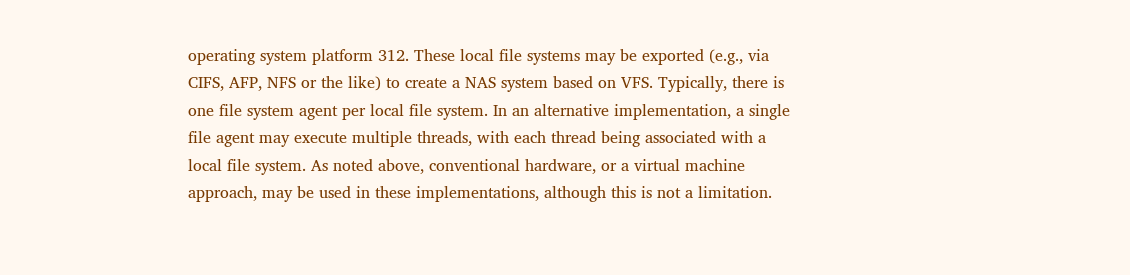operating system platform 312. These local file systems may be exported (e.g., via CIFS, AFP, NFS or the like) to create a NAS system based on VFS. Typically, there is one file system agent per local file system. In an alternative implementation, a single file agent may execute multiple threads, with each thread being associated with a local file system. As noted above, conventional hardware, or a virtual machine approach, may be used in these implementations, although this is not a limitation.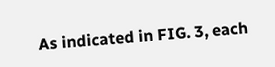As indicated in FIG. 3, each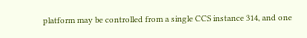platform may be controlled from a single CCS instance 314, and one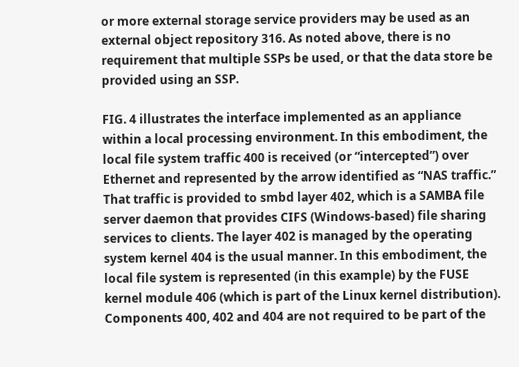or more external storage service providers may be used as an external object repository 316. As noted above, there is no requirement that multiple SSPs be used, or that the data store be provided using an SSP.

FIG. 4 illustrates the interface implemented as an appliance within a local processing environment. In this embodiment, the local file system traffic 400 is received (or “intercepted”) over Ethernet and represented by the arrow identified as “NAS traffic.” That traffic is provided to smbd layer 402, which is a SAMBA file server daemon that provides CIFS (Windows-based) file sharing services to clients. The layer 402 is managed by the operating system kernel 404 is the usual manner. In this embodiment, the local file system is represented (in this example) by the FUSE kernel module 406 (which is part of the Linux kernel distribution). Components 400, 402 and 404 are not required to be part of the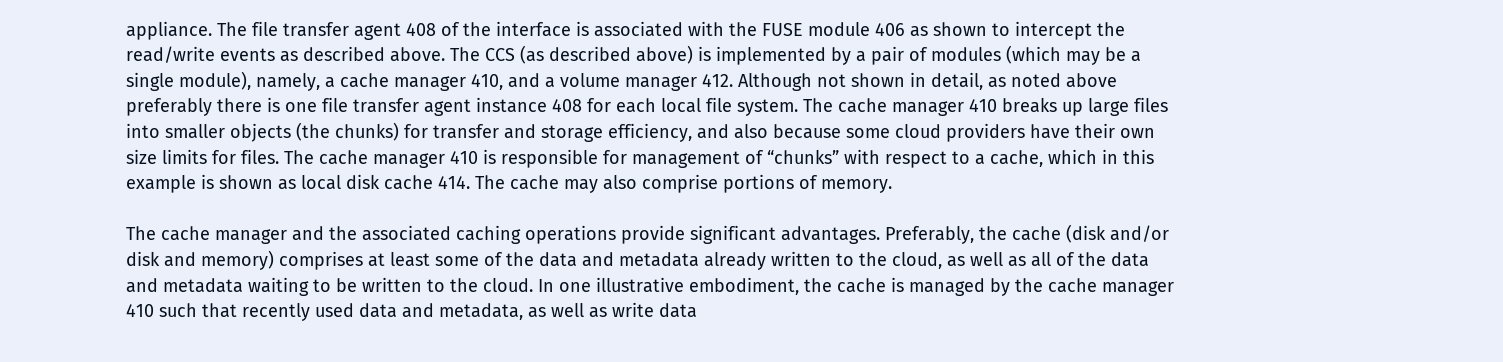appliance. The file transfer agent 408 of the interface is associated with the FUSE module 406 as shown to intercept the read/write events as described above. The CCS (as described above) is implemented by a pair of modules (which may be a single module), namely, a cache manager 410, and a volume manager 412. Although not shown in detail, as noted above preferably there is one file transfer agent instance 408 for each local file system. The cache manager 410 breaks up large files into smaller objects (the chunks) for transfer and storage efficiency, and also because some cloud providers have their own size limits for files. The cache manager 410 is responsible for management of “chunks” with respect to a cache, which in this example is shown as local disk cache 414. The cache may also comprise portions of memory.

The cache manager and the associated caching operations provide significant advantages. Preferably, the cache (disk and/or disk and memory) comprises at least some of the data and metadata already written to the cloud, as well as all of the data and metadata waiting to be written to the cloud. In one illustrative embodiment, the cache is managed by the cache manager 410 such that recently used data and metadata, as well as write data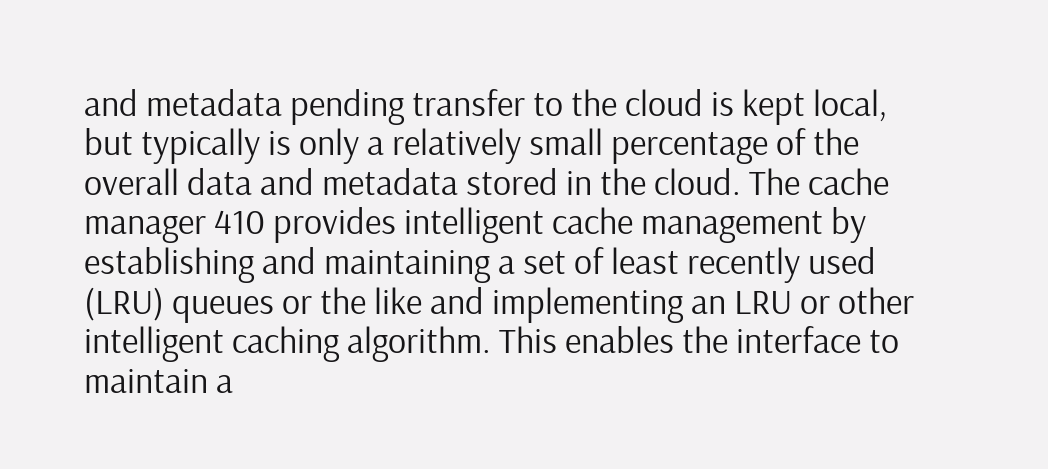and metadata pending transfer to the cloud is kept local, but typically is only a relatively small percentage of the overall data and metadata stored in the cloud. The cache manager 410 provides intelligent cache management by establishing and maintaining a set of least recently used (LRU) queues or the like and implementing an LRU or other intelligent caching algorithm. This enables the interface to maintain a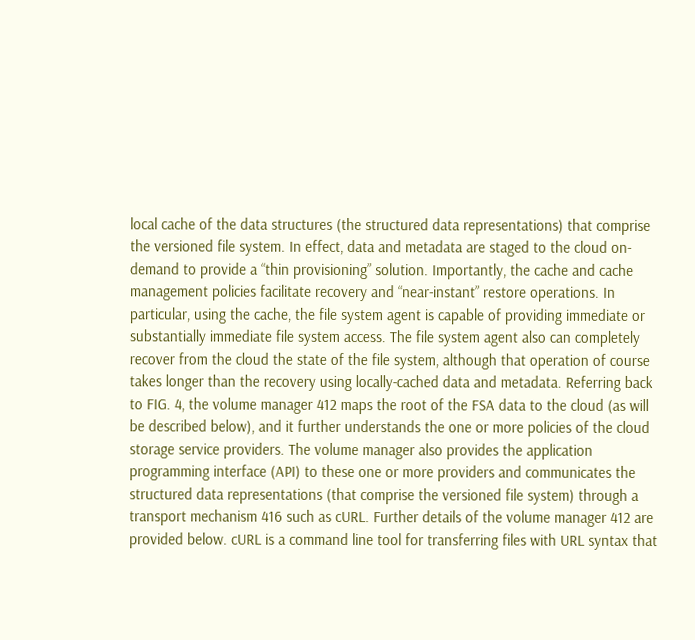local cache of the data structures (the structured data representations) that comprise the versioned file system. In effect, data and metadata are staged to the cloud on-demand to provide a “thin provisioning” solution. Importantly, the cache and cache management policies facilitate recovery and “near-instant” restore operations. In particular, using the cache, the file system agent is capable of providing immediate or substantially immediate file system access. The file system agent also can completely recover from the cloud the state of the file system, although that operation of course takes longer than the recovery using locally-cached data and metadata. Referring back to FIG. 4, the volume manager 412 maps the root of the FSA data to the cloud (as will be described below), and it further understands the one or more policies of the cloud storage service providers. The volume manager also provides the application programming interface (API) to these one or more providers and communicates the structured data representations (that comprise the versioned file system) through a transport mechanism 416 such as cURL. Further details of the volume manager 412 are provided below. cURL is a command line tool for transferring files with URL syntax that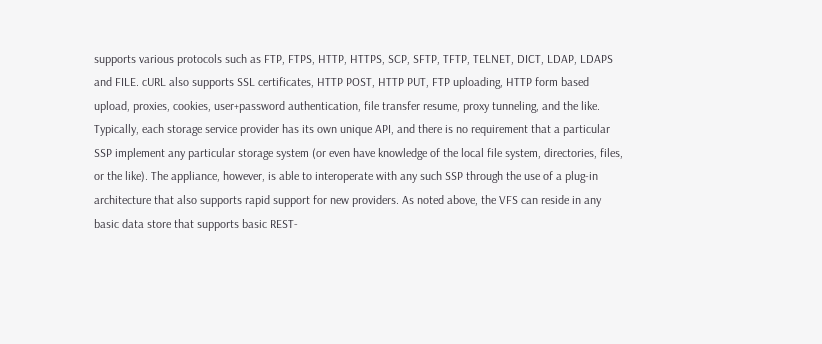supports various protocols such as FTP, FTPS, HTTP, HTTPS, SCP, SFTP, TFTP, TELNET, DICT, LDAP, LDAPS and FILE. cURL also supports SSL certificates, HTTP POST, HTTP PUT, FTP uploading, HTTP form based upload, proxies, cookies, user+password authentication, file transfer resume, proxy tunneling, and the like. Typically, each storage service provider has its own unique API, and there is no requirement that a particular SSP implement any particular storage system (or even have knowledge of the local file system, directories, files, or the like). The appliance, however, is able to interoperate with any such SSP through the use of a plug-in architecture that also supports rapid support for new providers. As noted above, the VFS can reside in any basic data store that supports basic REST-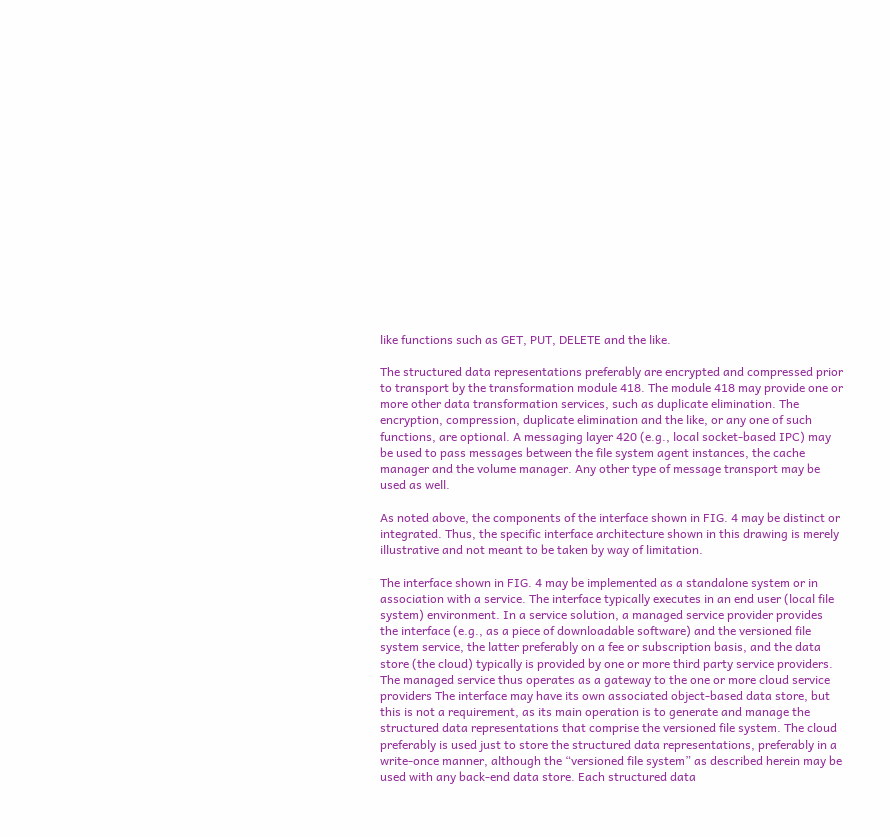like functions such as GET, PUT, DELETE and the like.

The structured data representations preferably are encrypted and compressed prior to transport by the transformation module 418. The module 418 may provide one or more other data transformation services, such as duplicate elimination. The encryption, compression, duplicate elimination and the like, or any one of such functions, are optional. A messaging layer 420 (e.g., local socket-based IPC) may be used to pass messages between the file system agent instances, the cache manager and the volume manager. Any other type of message transport may be used as well.

As noted above, the components of the interface shown in FIG. 4 may be distinct or integrated. Thus, the specific interface architecture shown in this drawing is merely illustrative and not meant to be taken by way of limitation.

The interface shown in FIG. 4 may be implemented as a standalone system or in association with a service. The interface typically executes in an end user (local file system) environment. In a service solution, a managed service provider provides the interface (e.g., as a piece of downloadable software) and the versioned file system service, the latter preferably on a fee or subscription basis, and the data store (the cloud) typically is provided by one or more third party service providers. The managed service thus operates as a gateway to the one or more cloud service providers The interface may have its own associated object-based data store, but this is not a requirement, as its main operation is to generate and manage the structured data representations that comprise the versioned file system. The cloud preferably is used just to store the structured data representations, preferably in a write-once manner, although the “versioned file system” as described herein may be used with any back-end data store. Each structured data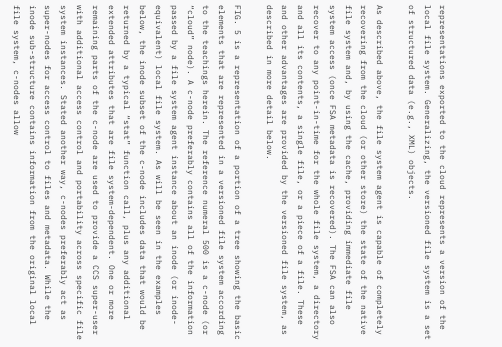representations exported to the cloud represents a version of the local file system. Generalizing, the versioned file system is a set of structured data (e.g., XML) objects.

As described above, the file system agent is capable of completely recovering from the cloud (or other store) the state of the native file system and, by using the cache, providing immediate file system access (once FSA metadata is recovered). The FSA can also recover to any point-in-time for the whole file system, a directory and all its contents, a single file, or a piece of a file. These and other advantages are provided by the versioned file system, as described in more detail below.

FIG. 5 is a representation of a portion of a tree showing the basic elements that are represented in a versioned file system according to the teachings herein. The reference numeral 500 is a c-node (or “cloud” node). A c-node preferably contains all of the information passed by a file system agent instance about an inode (or inode-equivalent) local file system. As will be seen in the examples below, the inode subset of the c-node includes data that would be returned by a typical “stat” function call, plus any additional extended attributes that are file system-dependent. One or more remaining parts of the c-node are used to provide a CCS super-user with additional access control and portability across specific file system instances. Stated another way, c-nodes preferably act as super-nodes for access control to files and metadata. While the inode sub-structure contains information from the original local file system, c-nodes allow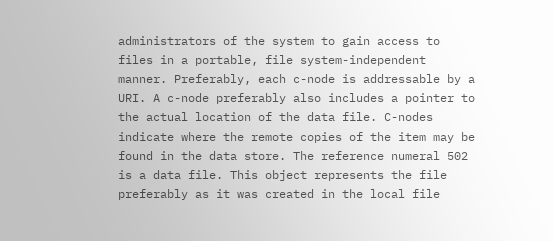administrators of the system to gain access to files in a portable, file system-independent manner. Preferably, each c-node is addressable by a URI. A c-node preferably also includes a pointer to the actual location of the data file. C-nodes indicate where the remote copies of the item may be found in the data store. The reference numeral 502 is a data file. This object represents the file preferably as it was created in the local file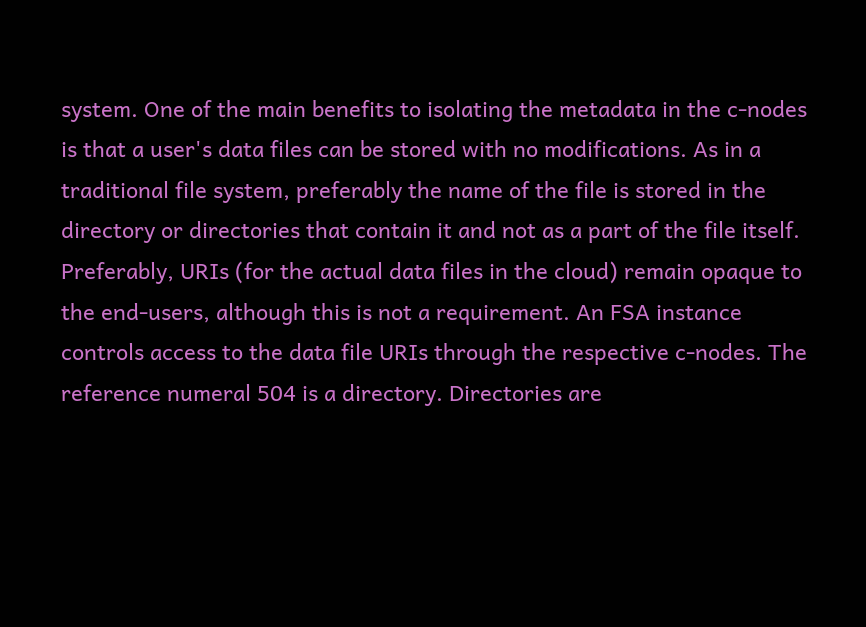system. One of the main benefits to isolating the metadata in the c-nodes is that a user's data files can be stored with no modifications. As in a traditional file system, preferably the name of the file is stored in the directory or directories that contain it and not as a part of the file itself. Preferably, URIs (for the actual data files in the cloud) remain opaque to the end-users, although this is not a requirement. An FSA instance controls access to the data file URIs through the respective c-nodes. The reference numeral 504 is a directory. Directories are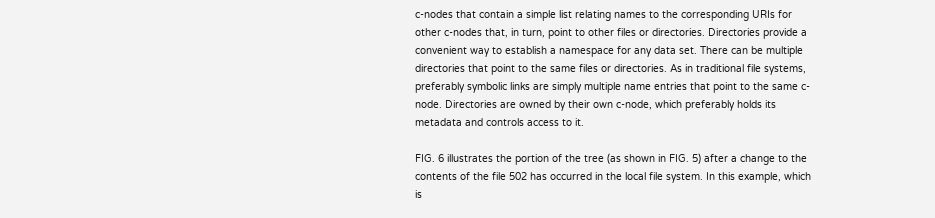c-nodes that contain a simple list relating names to the corresponding URIs for other c-nodes that, in turn, point to other files or directories. Directories provide a convenient way to establish a namespace for any data set. There can be multiple directories that point to the same files or directories. As in traditional file systems, preferably symbolic links are simply multiple name entries that point to the same c-node. Directories are owned by their own c-node, which preferably holds its metadata and controls access to it.

FIG. 6 illustrates the portion of the tree (as shown in FIG. 5) after a change to the contents of the file 502 has occurred in the local file system. In this example, which is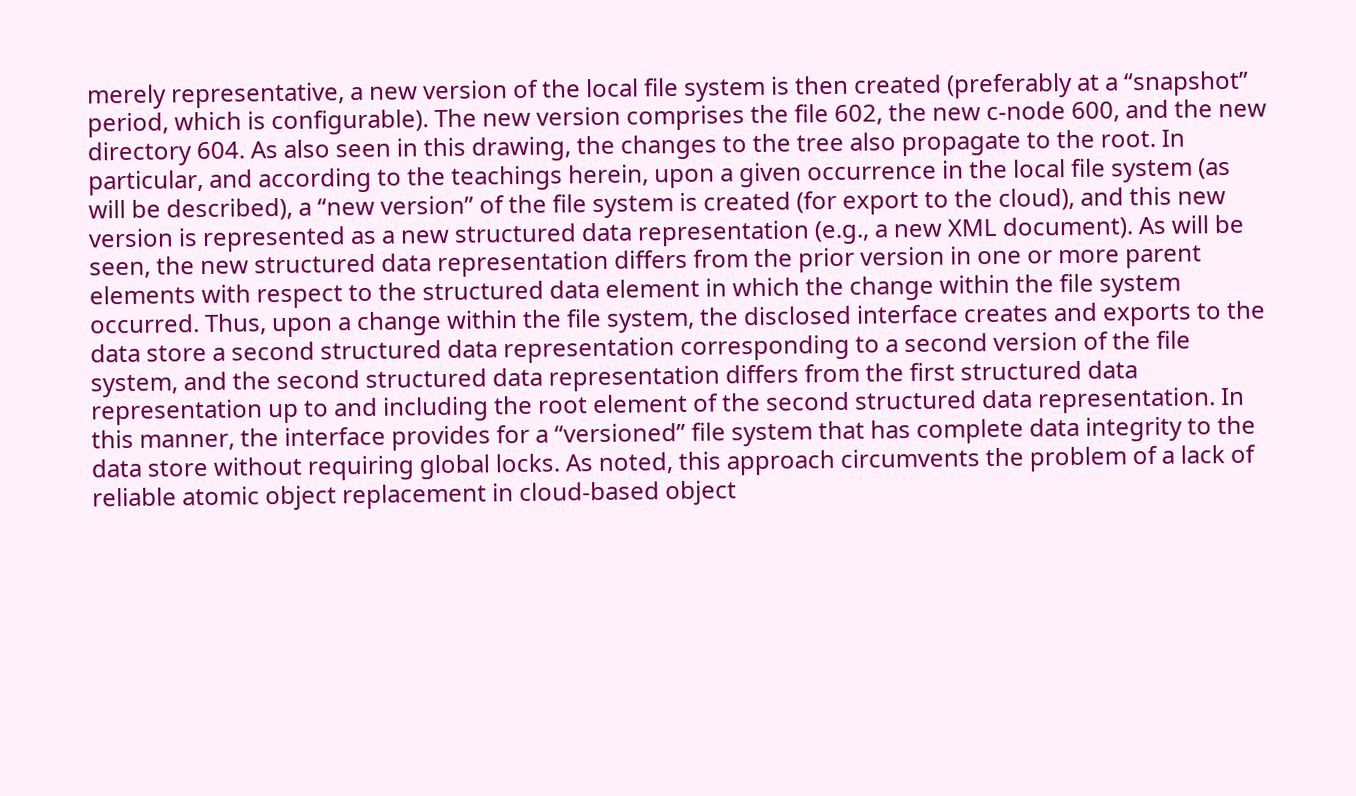merely representative, a new version of the local file system is then created (preferably at a “snapshot” period, which is configurable). The new version comprises the file 602, the new c-node 600, and the new directory 604. As also seen in this drawing, the changes to the tree also propagate to the root. In particular, and according to the teachings herein, upon a given occurrence in the local file system (as will be described), a “new version” of the file system is created (for export to the cloud), and this new version is represented as a new structured data representation (e.g., a new XML document). As will be seen, the new structured data representation differs from the prior version in one or more parent elements with respect to the structured data element in which the change within the file system occurred. Thus, upon a change within the file system, the disclosed interface creates and exports to the data store a second structured data representation corresponding to a second version of the file system, and the second structured data representation differs from the first structured data representation up to and including the root element of the second structured data representation. In this manner, the interface provides for a “versioned” file system that has complete data integrity to the data store without requiring global locks. As noted, this approach circumvents the problem of a lack of reliable atomic object replacement in cloud-based object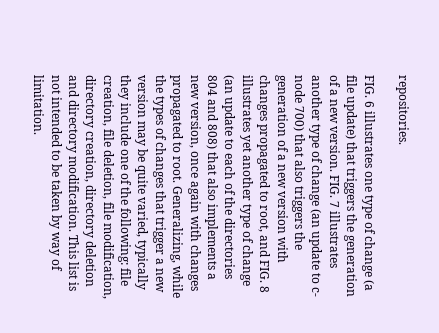repositories.

FIG. 6 illustrates one type of change (a file update) that triggers the generation of a new version. FIG. 7 illustrates another type of change (an update to c-node 700) that also triggers the generation of a new version with changes propagated to root, and FIG. 8 illustrates yet another type of change (an update to each of the directories 804 and 808) that also implements a new version, once again with changes propagated to root. Generalizing, while the types of changes that trigger a new version may be quite varied, typically they include one of the following: file creation, file deletion, file modification, directory creation, directory deletion and directory modification. This list is not intended to be taken by way of limitation.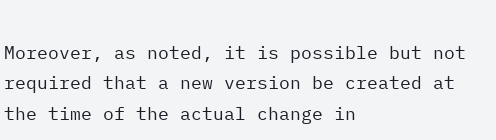Moreover, as noted, it is possible but not required that a new version be created at the time of the actual change in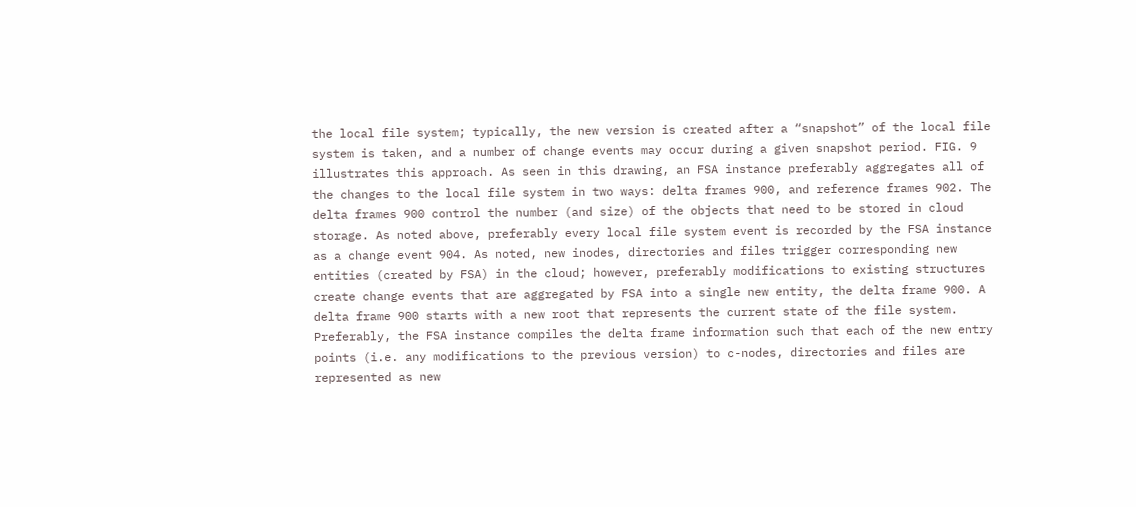the local file system; typically, the new version is created after a “snapshot” of the local file system is taken, and a number of change events may occur during a given snapshot period. FIG. 9 illustrates this approach. As seen in this drawing, an FSA instance preferably aggregates all of the changes to the local file system in two ways: delta frames 900, and reference frames 902. The delta frames 900 control the number (and size) of the objects that need to be stored in cloud storage. As noted above, preferably every local file system event is recorded by the FSA instance as a change event 904. As noted, new inodes, directories and files trigger corresponding new entities (created by FSA) in the cloud; however, preferably modifications to existing structures create change events that are aggregated by FSA into a single new entity, the delta frame 900. A delta frame 900 starts with a new root that represents the current state of the file system. Preferably, the FSA instance compiles the delta frame information such that each of the new entry points (i.e. any modifications to the previous version) to c-nodes, directories and files are represented as new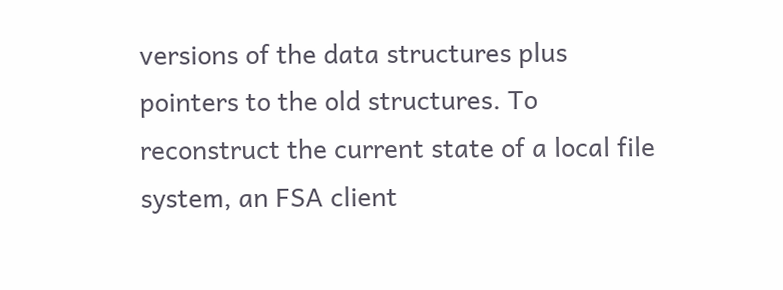versions of the data structures plus pointers to the old structures. To reconstruct the current state of a local file system, an FSA client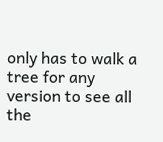only has to walk a tree for any version to see all the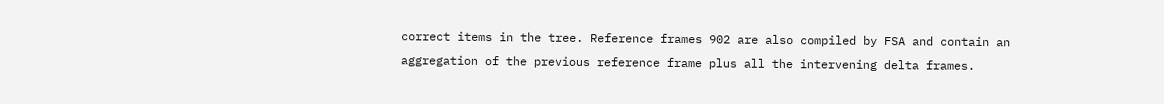correct items in the tree. Reference frames 902 are also compiled by FSA and contain an aggregation of the previous reference frame plus all the intervening delta frames.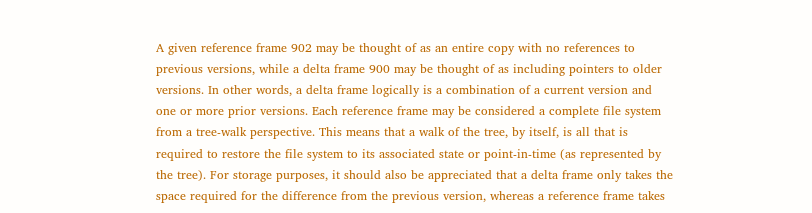A given reference frame 902 may be thought of as an entire copy with no references to previous versions, while a delta frame 900 may be thought of as including pointers to older versions. In other words, a delta frame logically is a combination of a current version and one or more prior versions. Each reference frame may be considered a complete file system from a tree-walk perspective. This means that a walk of the tree, by itself, is all that is required to restore the file system to its associated state or point-in-time (as represented by the tree). For storage purposes, it should also be appreciated that a delta frame only takes the space required for the difference from the previous version, whereas a reference frame takes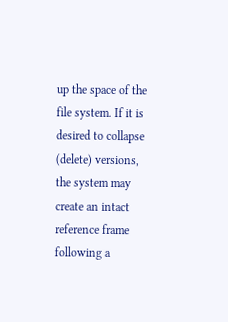up the space of the file system. If it is desired to collapse (delete) versions, the system may create an intact reference frame following a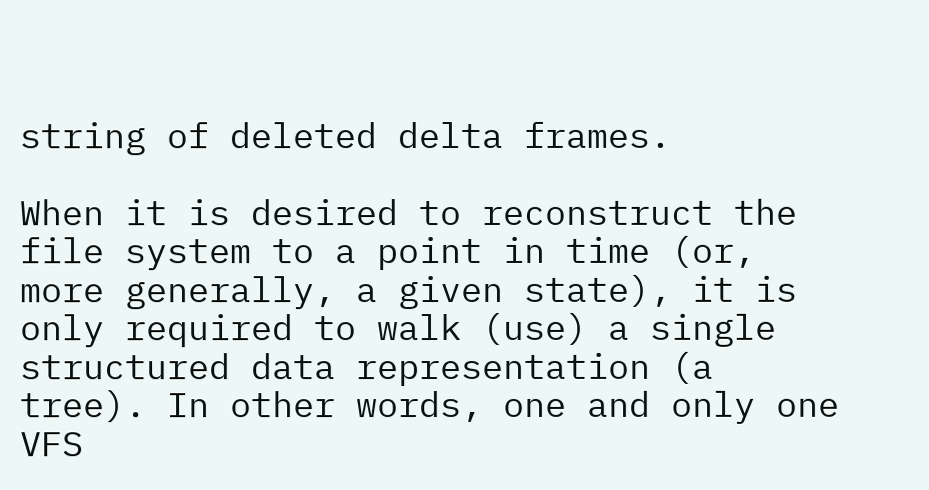string of deleted delta frames.

When it is desired to reconstruct the file system to a point in time (or, more generally, a given state), it is only required to walk (use) a single structured data representation (a tree). In other words, one and only one VFS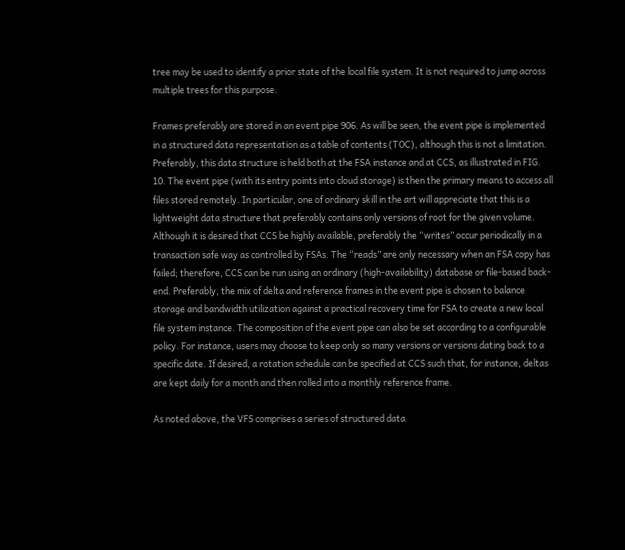tree may be used to identify a prior state of the local file system. It is not required to jump across multiple trees for this purpose.

Frames preferably are stored in an event pipe 906. As will be seen, the event pipe is implemented in a structured data representation as a table of contents (TOC), although this is not a limitation. Preferably, this data structure is held both at the FSA instance and at CCS, as illustrated in FIG. 10. The event pipe (with its entry points into cloud storage) is then the primary means to access all files stored remotely. In particular, one of ordinary skill in the art will appreciate that this is a lightweight data structure that preferably contains only versions of root for the given volume. Although it is desired that CCS be highly available, preferably the “writes” occur periodically in a transaction safe way as controlled by FSAs. The “reads” are only necessary when an FSA copy has failed; therefore, CCS can be run using an ordinary (high-availability) database or file-based back-end. Preferably, the mix of delta and reference frames in the event pipe is chosen to balance storage and bandwidth utilization against a practical recovery time for FSA to create a new local file system instance. The composition of the event pipe can also be set according to a configurable policy. For instance, users may choose to keep only so many versions or versions dating back to a specific date. If desired, a rotation schedule can be specified at CCS such that, for instance, deltas are kept daily for a month and then rolled into a monthly reference frame.

As noted above, the VFS comprises a series of structured data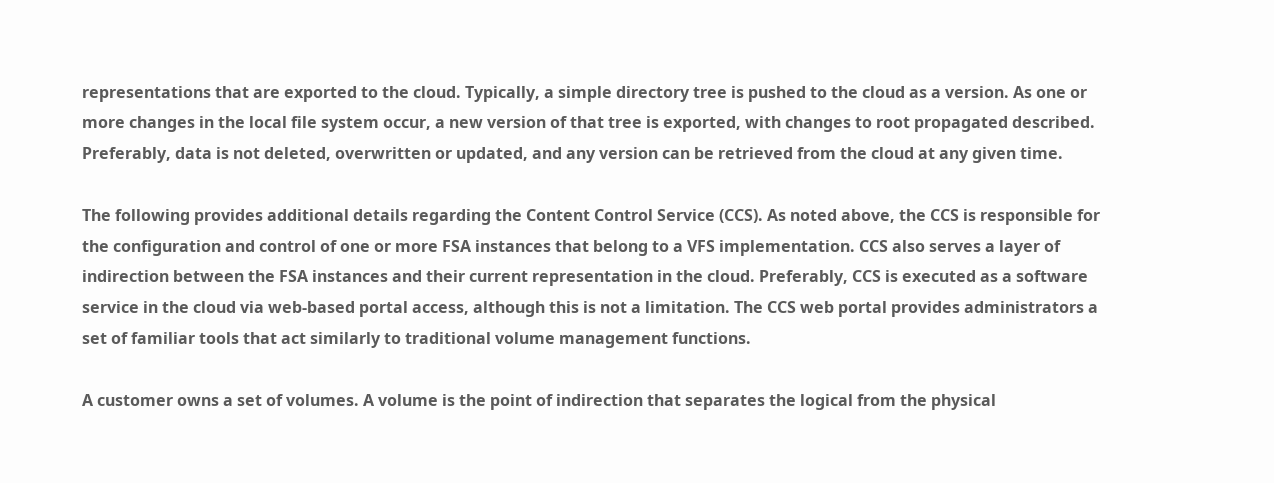representations that are exported to the cloud. Typically, a simple directory tree is pushed to the cloud as a version. As one or more changes in the local file system occur, a new version of that tree is exported, with changes to root propagated described. Preferably, data is not deleted, overwritten or updated, and any version can be retrieved from the cloud at any given time.

The following provides additional details regarding the Content Control Service (CCS). As noted above, the CCS is responsible for the configuration and control of one or more FSA instances that belong to a VFS implementation. CCS also serves a layer of indirection between the FSA instances and their current representation in the cloud. Preferably, CCS is executed as a software service in the cloud via web-based portal access, although this is not a limitation. The CCS web portal provides administrators a set of familiar tools that act similarly to traditional volume management functions.

A customer owns a set of volumes. A volume is the point of indirection that separates the logical from the physical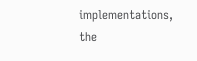implementations, the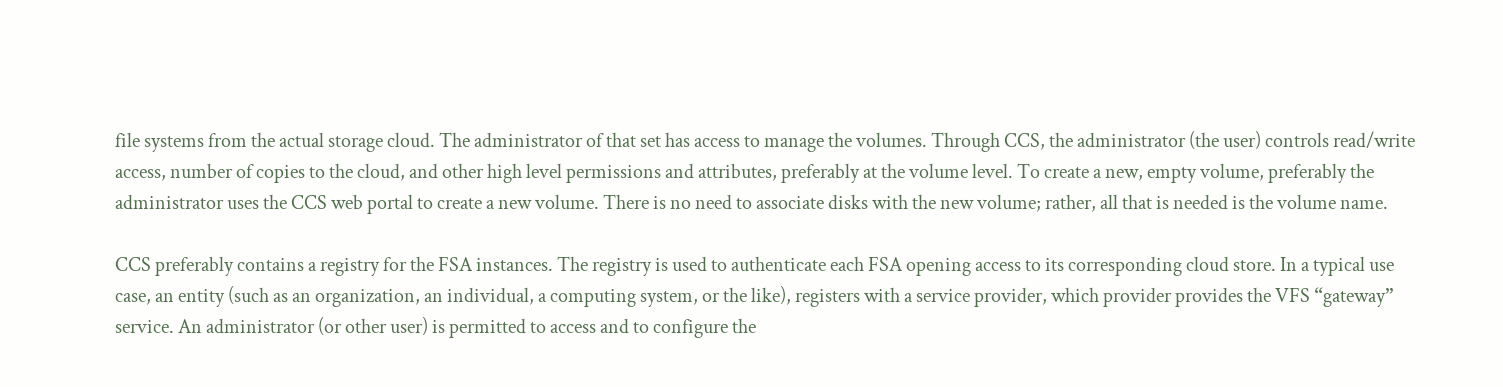file systems from the actual storage cloud. The administrator of that set has access to manage the volumes. Through CCS, the administrator (the user) controls read/write access, number of copies to the cloud, and other high level permissions and attributes, preferably at the volume level. To create a new, empty volume, preferably the administrator uses the CCS web portal to create a new volume. There is no need to associate disks with the new volume; rather, all that is needed is the volume name.

CCS preferably contains a registry for the FSA instances. The registry is used to authenticate each FSA opening access to its corresponding cloud store. In a typical use case, an entity (such as an organization, an individual, a computing system, or the like), registers with a service provider, which provider provides the VFS “gateway” service. An administrator (or other user) is permitted to access and to configure the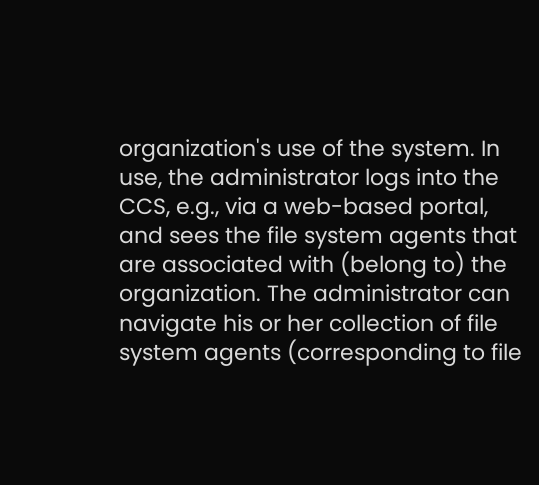organization's use of the system. In use, the administrator logs into the CCS, e.g., via a web-based portal, and sees the file system agents that are associated with (belong to) the organization. The administrator can navigate his or her collection of file system agents (corresponding to file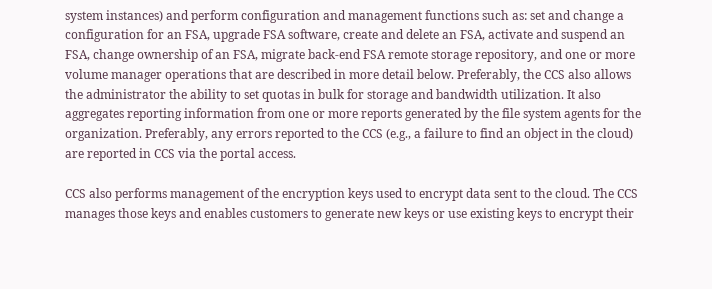system instances) and perform configuration and management functions such as: set and change a configuration for an FSA, upgrade FSA software, create and delete an FSA, activate and suspend an FSA, change ownership of an FSA, migrate back-end FSA remote storage repository, and one or more volume manager operations that are described in more detail below. Preferably, the CCS also allows the administrator the ability to set quotas in bulk for storage and bandwidth utilization. It also aggregates reporting information from one or more reports generated by the file system agents for the organization. Preferably, any errors reported to the CCS (e.g., a failure to find an object in the cloud) are reported in CCS via the portal access.

CCS also performs management of the encryption keys used to encrypt data sent to the cloud. The CCS manages those keys and enables customers to generate new keys or use existing keys to encrypt their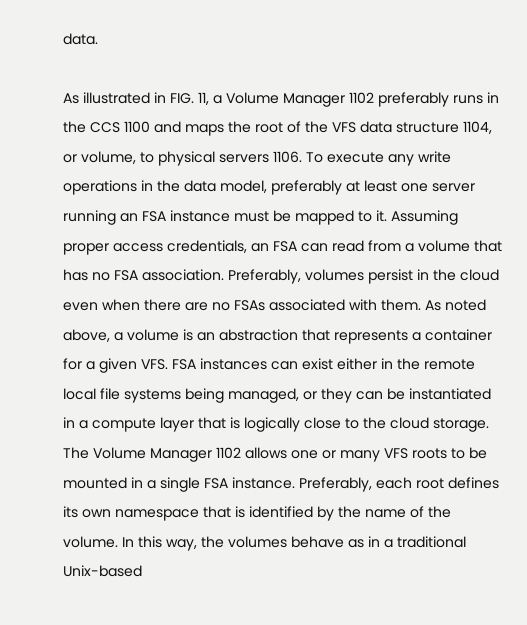data.

As illustrated in FIG. 11, a Volume Manager 1102 preferably runs in the CCS 1100 and maps the root of the VFS data structure 1104, or volume, to physical servers 1106. To execute any write operations in the data model, preferably at least one server running an FSA instance must be mapped to it. Assuming proper access credentials, an FSA can read from a volume that has no FSA association. Preferably, volumes persist in the cloud even when there are no FSAs associated with them. As noted above, a volume is an abstraction that represents a container for a given VFS. FSA instances can exist either in the remote local file systems being managed, or they can be instantiated in a compute layer that is logically close to the cloud storage. The Volume Manager 1102 allows one or many VFS roots to be mounted in a single FSA instance. Preferably, each root defines its own namespace that is identified by the name of the volume. In this way, the volumes behave as in a traditional Unix-based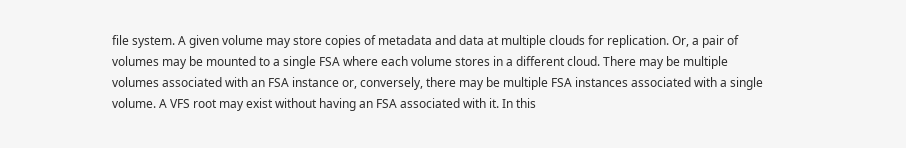file system. A given volume may store copies of metadata and data at multiple clouds for replication. Or, a pair of volumes may be mounted to a single FSA where each volume stores in a different cloud. There may be multiple volumes associated with an FSA instance or, conversely, there may be multiple FSA instances associated with a single volume. A VFS root may exist without having an FSA associated with it. In this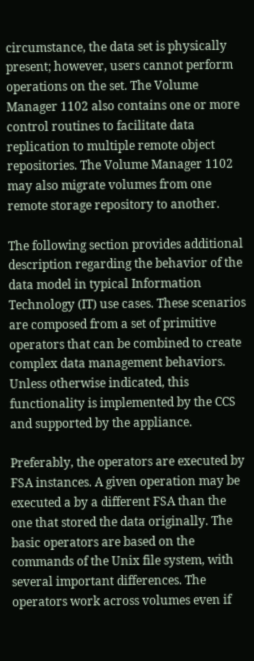circumstance, the data set is physically present; however, users cannot perform operations on the set. The Volume Manager 1102 also contains one or more control routines to facilitate data replication to multiple remote object repositories. The Volume Manager 1102 may also migrate volumes from one remote storage repository to another.

The following section provides additional description regarding the behavior of the data model in typical Information Technology (IT) use cases. These scenarios are composed from a set of primitive operators that can be combined to create complex data management behaviors. Unless otherwise indicated, this functionality is implemented by the CCS and supported by the appliance.

Preferably, the operators are executed by FSA instances. A given operation may be executed a by a different FSA than the one that stored the data originally. The basic operators are based on the commands of the Unix file system, with several important differences. The operators work across volumes even if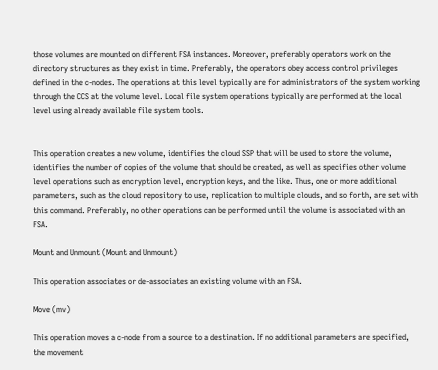those volumes are mounted on different FSA instances. Moreover, preferably operators work on the directory structures as they exist in time. Preferably, the operators obey access control privileges defined in the c-nodes. The operations at this level typically are for administrators of the system working through the CCS at the volume level. Local file system operations typically are performed at the local level using already available file system tools.


This operation creates a new volume, identifies the cloud SSP that will be used to store the volume, identifies the number of copies of the volume that should be created, as well as specifies other volume level operations such as encryption level, encryption keys, and the like. Thus, one or more additional parameters, such as the cloud repository to use, replication to multiple clouds, and so forth, are set with this command. Preferably, no other operations can be performed until the volume is associated with an FSA.

Mount and Unmount (Mount and Unmount)

This operation associates or de-associates an existing volume with an FSA.

Move (mv)

This operation moves a c-node from a source to a destination. If no additional parameters are specified, the movement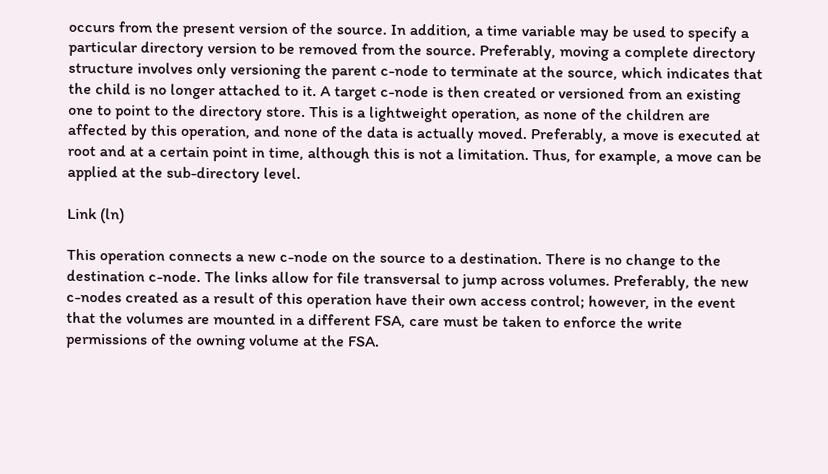occurs from the present version of the source. In addition, a time variable may be used to specify a particular directory version to be removed from the source. Preferably, moving a complete directory structure involves only versioning the parent c-node to terminate at the source, which indicates that the child is no longer attached to it. A target c-node is then created or versioned from an existing one to point to the directory store. This is a lightweight operation, as none of the children are affected by this operation, and none of the data is actually moved. Preferably, a move is executed at root and at a certain point in time, although this is not a limitation. Thus, for example, a move can be applied at the sub-directory level.

Link (ln)

This operation connects a new c-node on the source to a destination. There is no change to the destination c-node. The links allow for file transversal to jump across volumes. Preferably, the new c-nodes created as a result of this operation have their own access control; however, in the event that the volumes are mounted in a different FSA, care must be taken to enforce the write permissions of the owning volume at the FSA.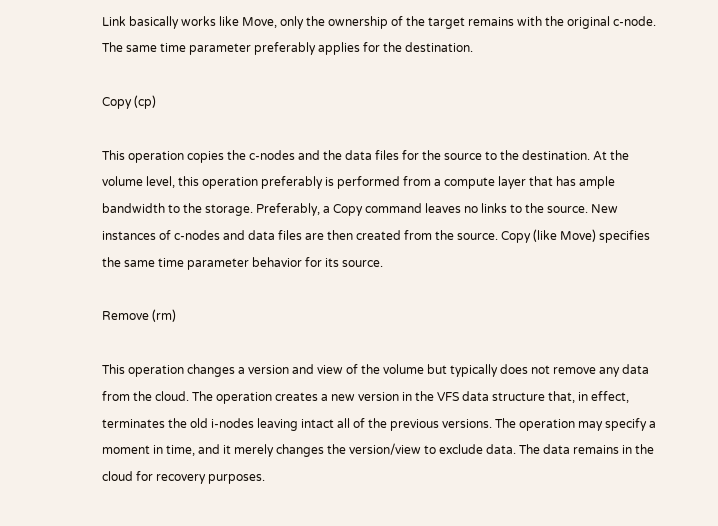Link basically works like Move, only the ownership of the target remains with the original c-node. The same time parameter preferably applies for the destination.

Copy (cp)

This operation copies the c-nodes and the data files for the source to the destination. At the volume level, this operation preferably is performed from a compute layer that has ample bandwidth to the storage. Preferably, a Copy command leaves no links to the source. New instances of c-nodes and data files are then created from the source. Copy (like Move) specifies the same time parameter behavior for its source.

Remove (rm)

This operation changes a version and view of the volume but typically does not remove any data from the cloud. The operation creates a new version in the VFS data structure that, in effect, terminates the old i-nodes leaving intact all of the previous versions. The operation may specify a moment in time, and it merely changes the version/view to exclude data. The data remains in the cloud for recovery purposes.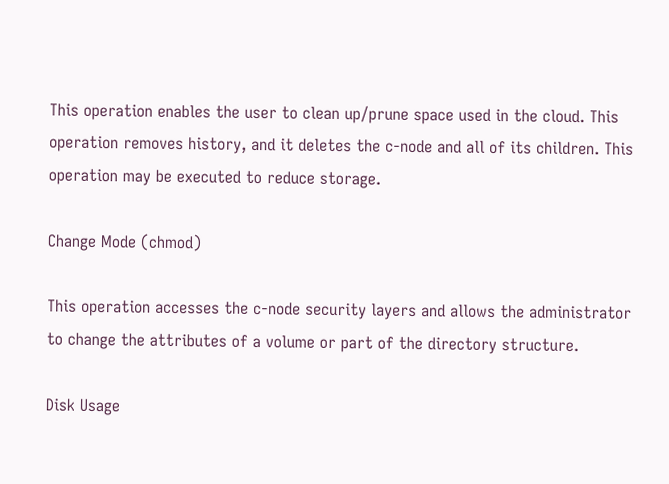This operation enables the user to clean up/prune space used in the cloud. This operation removes history, and it deletes the c-node and all of its children. This operation may be executed to reduce storage.

Change Mode (chmod)

This operation accesses the c-node security layers and allows the administrator to change the attributes of a volume or part of the directory structure.

Disk Usage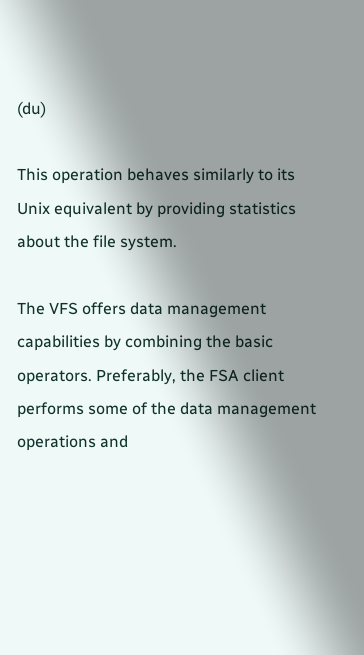(du)

This operation behaves similarly to its Unix equivalent by providing statistics about the file system.

The VFS offers data management capabilities by combining the basic operators. Preferably, the FSA client performs some of the data management operations and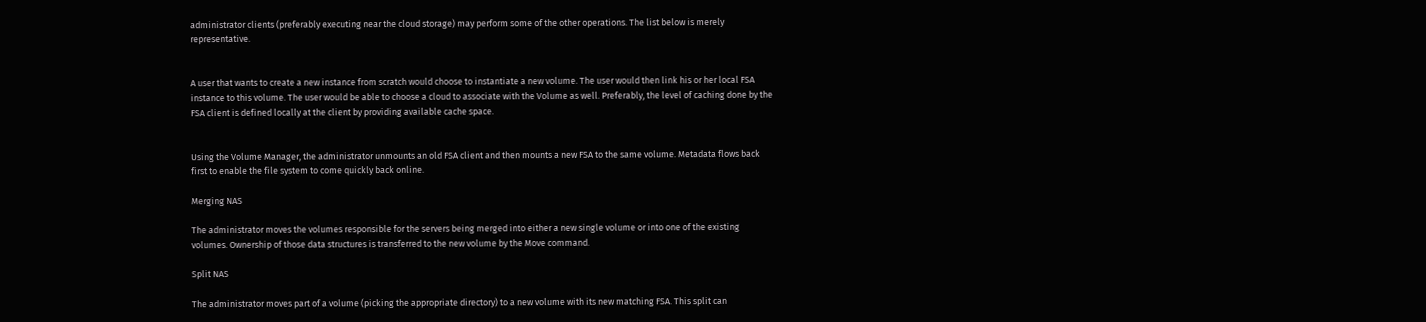administrator clients (preferably executing near the cloud storage) may perform some of the other operations. The list below is merely representative.


A user that wants to create a new instance from scratch would choose to instantiate a new volume. The user would then link his or her local FSA instance to this volume. The user would be able to choose a cloud to associate with the Volume as well. Preferably, the level of caching done by the FSA client is defined locally at the client by providing available cache space.


Using the Volume Manager, the administrator unmounts an old FSA client and then mounts a new FSA to the same volume. Metadata flows back first to enable the file system to come quickly back online.

Merging NAS

The administrator moves the volumes responsible for the servers being merged into either a new single volume or into one of the existing volumes. Ownership of those data structures is transferred to the new volume by the Move command.

Split NAS

The administrator moves part of a volume (picking the appropriate directory) to a new volume with its new matching FSA. This split can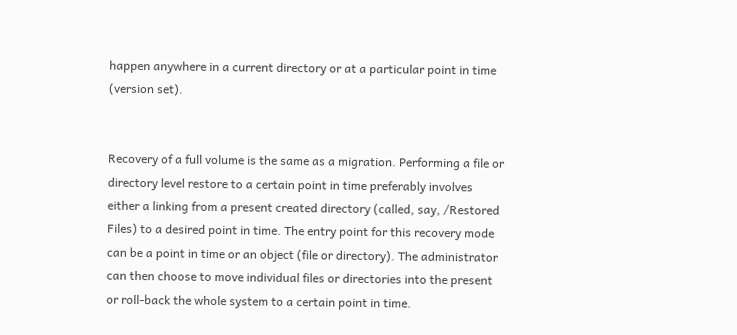happen anywhere in a current directory or at a particular point in time (version set).


Recovery of a full volume is the same as a migration. Performing a file or directory level restore to a certain point in time preferably involves either a linking from a present created directory (called, say, /Restored Files) to a desired point in time. The entry point for this recovery mode can be a point in time or an object (file or directory). The administrator can then choose to move individual files or directories into the present or roll-back the whole system to a certain point in time.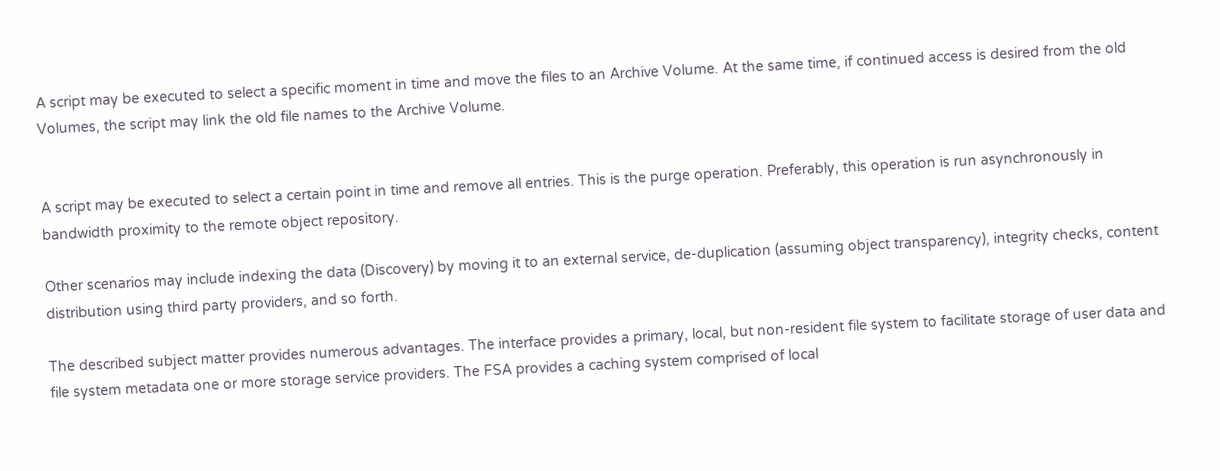A script may be executed to select a specific moment in time and move the files to an Archive Volume. At the same time, if continued access is desired from the old Volumes, the script may link the old file names to the Archive Volume.


A script may be executed to select a certain point in time and remove all entries. This is the purge operation. Preferably, this operation is run asynchronously in bandwidth proximity to the remote object repository.

Other scenarios may include indexing the data (Discovery) by moving it to an external service, de-duplication (assuming object transparency), integrity checks, content distribution using third party providers, and so forth.

The described subject matter provides numerous advantages. The interface provides a primary, local, but non-resident file system to facilitate storage of user data and file system metadata one or more storage service providers. The FSA provides a caching system comprised of local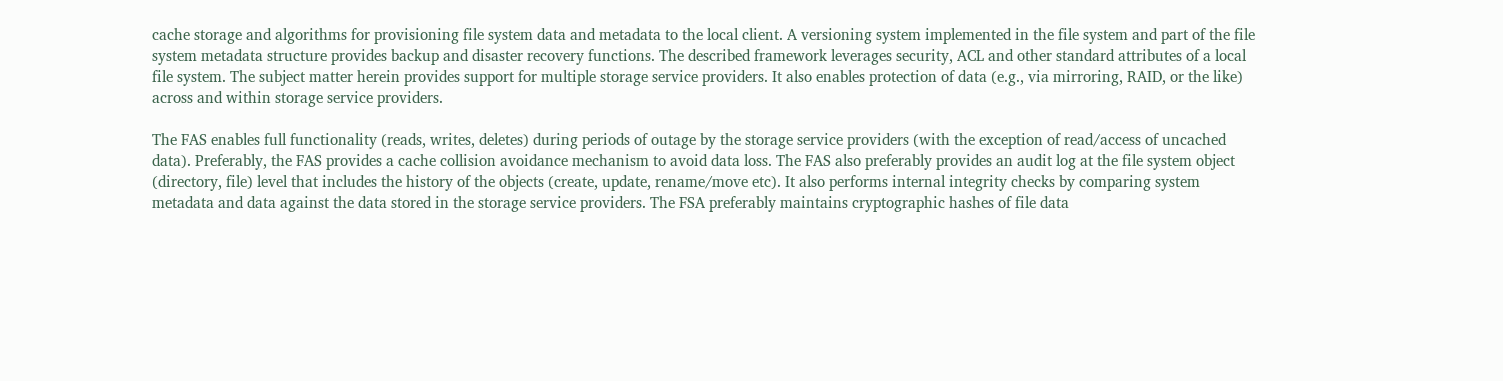cache storage and algorithms for provisioning file system data and metadata to the local client. A versioning system implemented in the file system and part of the file system metadata structure provides backup and disaster recovery functions. The described framework leverages security, ACL and other standard attributes of a local file system. The subject matter herein provides support for multiple storage service providers. It also enables protection of data (e.g., via mirroring, RAID, or the like) across and within storage service providers.

The FAS enables full functionality (reads, writes, deletes) during periods of outage by the storage service providers (with the exception of read/access of uncached data). Preferably, the FAS provides a cache collision avoidance mechanism to avoid data loss. The FAS also preferably provides an audit log at the file system object (directory, file) level that includes the history of the objects (create, update, rename/move etc). It also performs internal integrity checks by comparing system metadata and data against the data stored in the storage service providers. The FSA preferably maintains cryptographic hashes of file data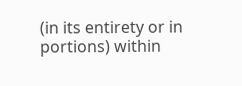(in its entirety or in portions) within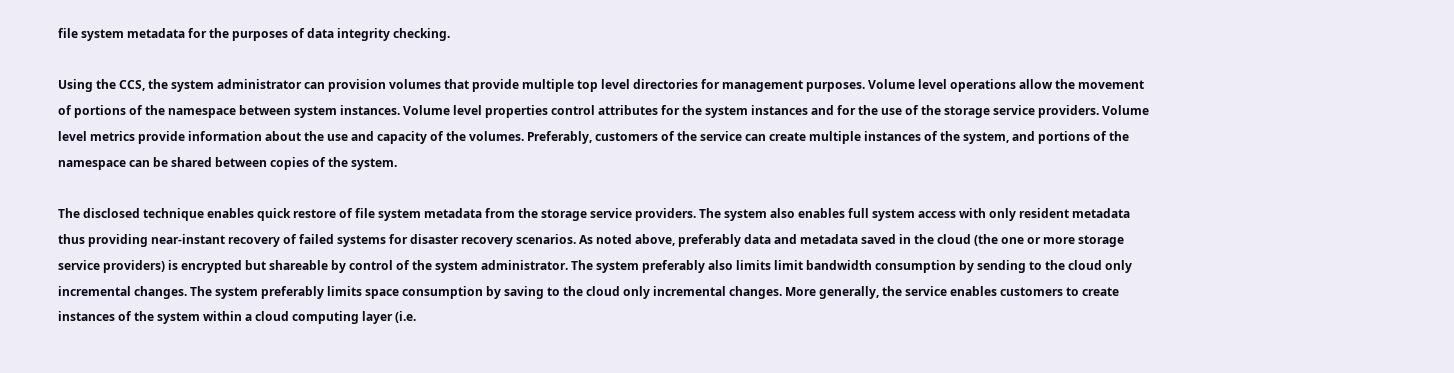file system metadata for the purposes of data integrity checking.

Using the CCS, the system administrator can provision volumes that provide multiple top level directories for management purposes. Volume level operations allow the movement of portions of the namespace between system instances. Volume level properties control attributes for the system instances and for the use of the storage service providers. Volume level metrics provide information about the use and capacity of the volumes. Preferably, customers of the service can create multiple instances of the system, and portions of the namespace can be shared between copies of the system.

The disclosed technique enables quick restore of file system metadata from the storage service providers. The system also enables full system access with only resident metadata thus providing near-instant recovery of failed systems for disaster recovery scenarios. As noted above, preferably data and metadata saved in the cloud (the one or more storage service providers) is encrypted but shareable by control of the system administrator. The system preferably also limits limit bandwidth consumption by sending to the cloud only incremental changes. The system preferably limits space consumption by saving to the cloud only incremental changes. More generally, the service enables customers to create instances of the system within a cloud computing layer (i.e.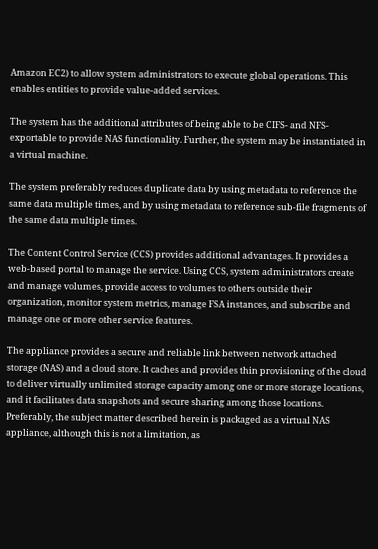Amazon EC2) to allow system administrators to execute global operations. This enables entities to provide value-added services.

The system has the additional attributes of being able to be CIFS- and NFS-exportable to provide NAS functionality. Further, the system may be instantiated in a virtual machine.

The system preferably reduces duplicate data by using metadata to reference the same data multiple times, and by using metadata to reference sub-file fragments of the same data multiple times.

The Content Control Service (CCS) provides additional advantages. It provides a web-based portal to manage the service. Using CCS, system administrators create and manage volumes, provide access to volumes to others outside their organization, monitor system metrics, manage FSA instances, and subscribe and manage one or more other service features.

The appliance provides a secure and reliable link between network attached storage (NAS) and a cloud store. It caches and provides thin provisioning of the cloud to deliver virtually unlimited storage capacity among one or more storage locations, and it facilitates data snapshots and secure sharing among those locations. Preferably, the subject matter described herein is packaged as a virtual NAS appliance, although this is not a limitation, as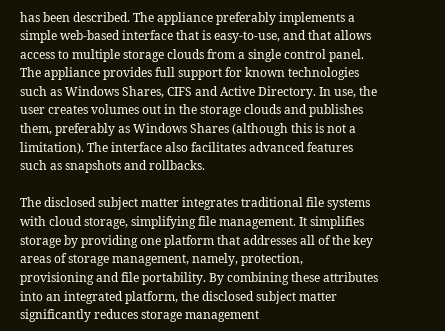has been described. The appliance preferably implements a simple web-based interface that is easy-to-use, and that allows access to multiple storage clouds from a single control panel. The appliance provides full support for known technologies such as Windows Shares, CIFS and Active Directory. In use, the user creates volumes out in the storage clouds and publishes them, preferably as Windows Shares (although this is not a limitation). The interface also facilitates advanced features such as snapshots and rollbacks.

The disclosed subject matter integrates traditional file systems with cloud storage, simplifying file management. It simplifies storage by providing one platform that addresses all of the key areas of storage management, namely, protection, provisioning and file portability. By combining these attributes into an integrated platform, the disclosed subject matter significantly reduces storage management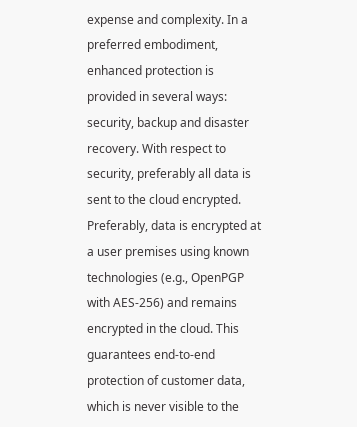expense and complexity. In a preferred embodiment, enhanced protection is provided in several ways: security, backup and disaster recovery. With respect to security, preferably all data is sent to the cloud encrypted. Preferably, data is encrypted at a user premises using known technologies (e.g., OpenPGP with AES-256) and remains encrypted in the cloud. This guarantees end-to-end protection of customer data, which is never visible to the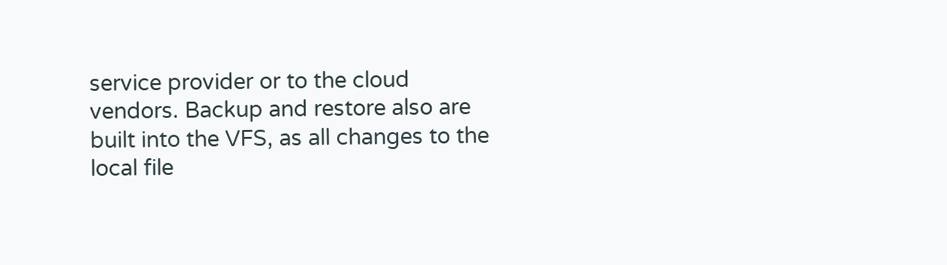service provider or to the cloud vendors. Backup and restore also are built into the VFS, as all changes to the local file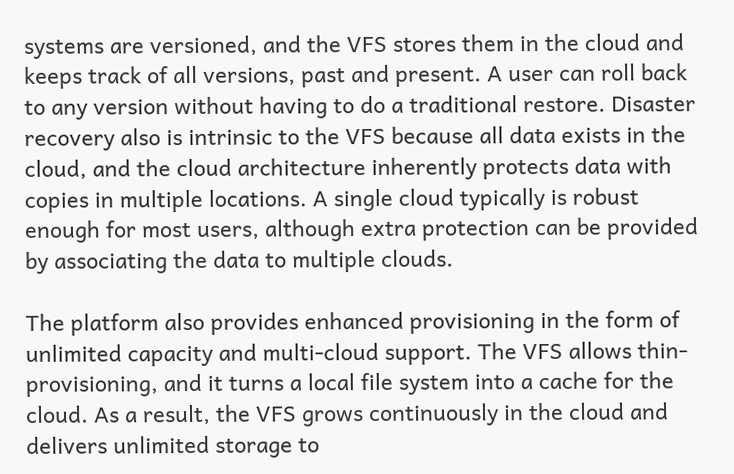systems are versioned, and the VFS stores them in the cloud and keeps track of all versions, past and present. A user can roll back to any version without having to do a traditional restore. Disaster recovery also is intrinsic to the VFS because all data exists in the cloud, and the cloud architecture inherently protects data with copies in multiple locations. A single cloud typically is robust enough for most users, although extra protection can be provided by associating the data to multiple clouds.

The platform also provides enhanced provisioning in the form of unlimited capacity and multi-cloud support. The VFS allows thin-provisioning, and it turns a local file system into a cache for the cloud. As a result, the VFS grows continuously in the cloud and delivers unlimited storage to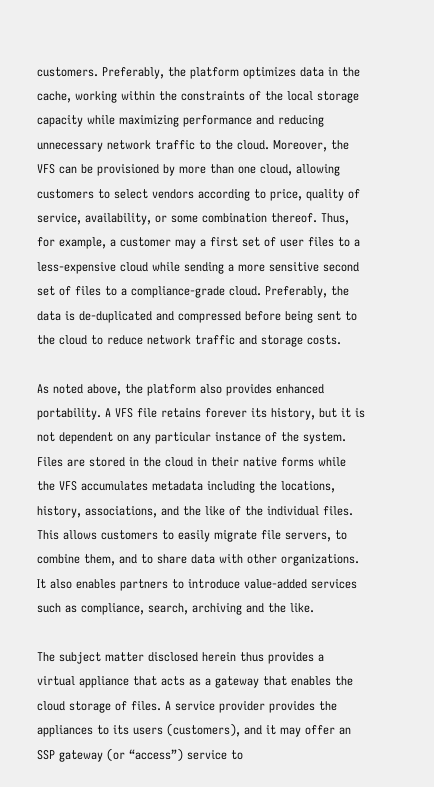customers. Preferably, the platform optimizes data in the cache, working within the constraints of the local storage capacity while maximizing performance and reducing unnecessary network traffic to the cloud. Moreover, the VFS can be provisioned by more than one cloud, allowing customers to select vendors according to price, quality of service, availability, or some combination thereof. Thus, for example, a customer may a first set of user files to a less-expensive cloud while sending a more sensitive second set of files to a compliance-grade cloud. Preferably, the data is de-duplicated and compressed before being sent to the cloud to reduce network traffic and storage costs.

As noted above, the platform also provides enhanced portability. A VFS file retains forever its history, but it is not dependent on any particular instance of the system. Files are stored in the cloud in their native forms while the VFS accumulates metadata including the locations, history, associations, and the like of the individual files. This allows customers to easily migrate file servers, to combine them, and to share data with other organizations. It also enables partners to introduce value-added services such as compliance, search, archiving and the like.

The subject matter disclosed herein thus provides a virtual appliance that acts as a gateway that enables the cloud storage of files. A service provider provides the appliances to its users (customers), and it may offer an SSP gateway (or “access”) service to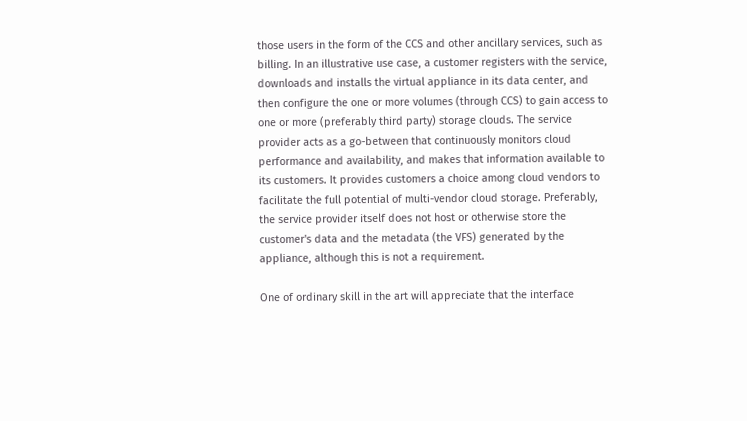those users in the form of the CCS and other ancillary services, such as billing. In an illustrative use case, a customer registers with the service, downloads and installs the virtual appliance in its data center, and then configure the one or more volumes (through CCS) to gain access to one or more (preferably third party) storage clouds. The service provider acts as a go-between that continuously monitors cloud performance and availability, and makes that information available to its customers. It provides customers a choice among cloud vendors to facilitate the full potential of multi-vendor cloud storage. Preferably, the service provider itself does not host or otherwise store the customer's data and the metadata (the VFS) generated by the appliance, although this is not a requirement.

One of ordinary skill in the art will appreciate that the interface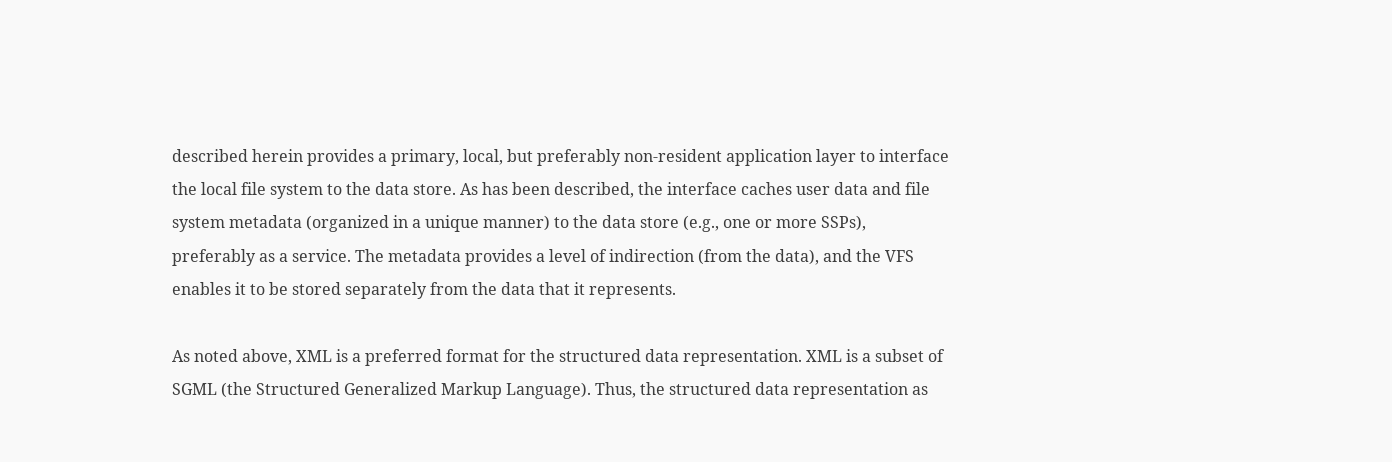described herein provides a primary, local, but preferably non-resident application layer to interface the local file system to the data store. As has been described, the interface caches user data and file system metadata (organized in a unique manner) to the data store (e.g., one or more SSPs), preferably as a service. The metadata provides a level of indirection (from the data), and the VFS enables it to be stored separately from the data that it represents.

As noted above, XML is a preferred format for the structured data representation. XML is a subset of SGML (the Structured Generalized Markup Language). Thus, the structured data representation as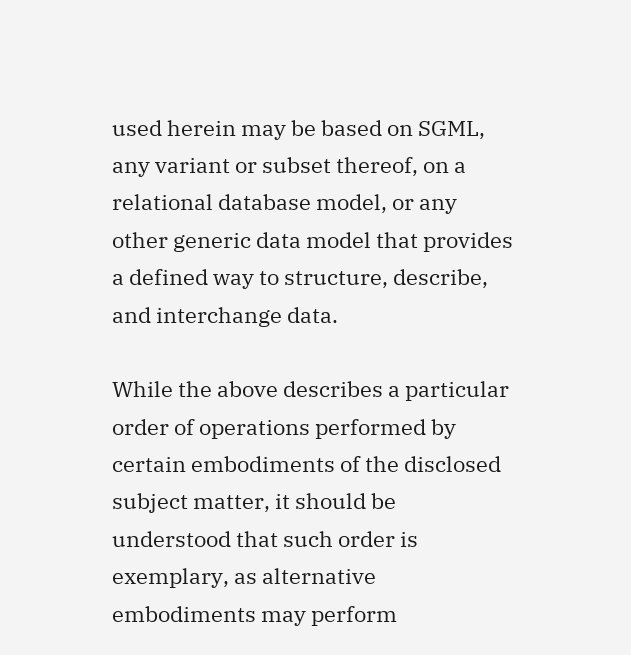used herein may be based on SGML, any variant or subset thereof, on a relational database model, or any other generic data model that provides a defined way to structure, describe, and interchange data.

While the above describes a particular order of operations performed by certain embodiments of the disclosed subject matter, it should be understood that such order is exemplary, as alternative embodiments may perform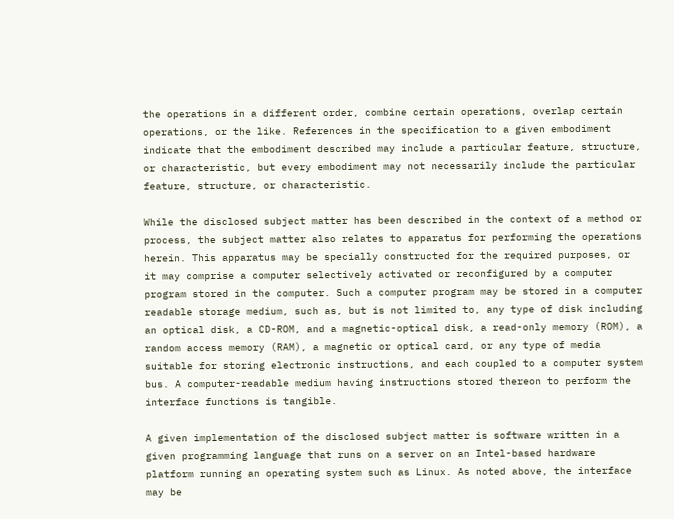the operations in a different order, combine certain operations, overlap certain operations, or the like. References in the specification to a given embodiment indicate that the embodiment described may include a particular feature, structure, or characteristic, but every embodiment may not necessarily include the particular feature, structure, or characteristic.

While the disclosed subject matter has been described in the context of a method or process, the subject matter also relates to apparatus for performing the operations herein. This apparatus may be specially constructed for the required purposes, or it may comprise a computer selectively activated or reconfigured by a computer program stored in the computer. Such a computer program may be stored in a computer readable storage medium, such as, but is not limited to, any type of disk including an optical disk, a CD-ROM, and a magnetic-optical disk, a read-only memory (ROM), a random access memory (RAM), a magnetic or optical card, or any type of media suitable for storing electronic instructions, and each coupled to a computer system bus. A computer-readable medium having instructions stored thereon to perform the interface functions is tangible.

A given implementation of the disclosed subject matter is software written in a given programming language that runs on a server on an Intel-based hardware platform running an operating system such as Linux. As noted above, the interface may be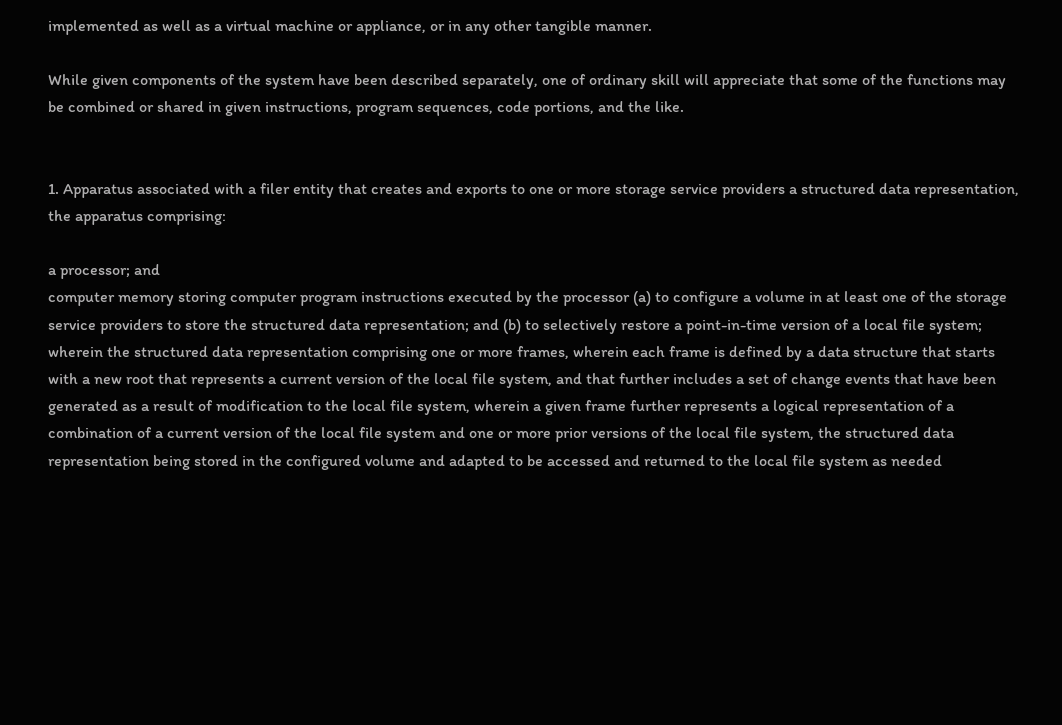implemented as well as a virtual machine or appliance, or in any other tangible manner.

While given components of the system have been described separately, one of ordinary skill will appreciate that some of the functions may be combined or shared in given instructions, program sequences, code portions, and the like.


1. Apparatus associated with a filer entity that creates and exports to one or more storage service providers a structured data representation, the apparatus comprising:

a processor; and
computer memory storing computer program instructions executed by the processor (a) to configure a volume in at least one of the storage service providers to store the structured data representation; and (b) to selectively restore a point-in-time version of a local file system;
wherein the structured data representation comprising one or more frames, wherein each frame is defined by a data structure that starts with a new root that represents a current version of the local file system, and that further includes a set of change events that have been generated as a result of modification to the local file system, wherein a given frame further represents a logical representation of a combination of a current version of the local file system and one or more prior versions of the local file system, the structured data representation being stored in the configured volume and adapted to be accessed and returned to the local file system as needed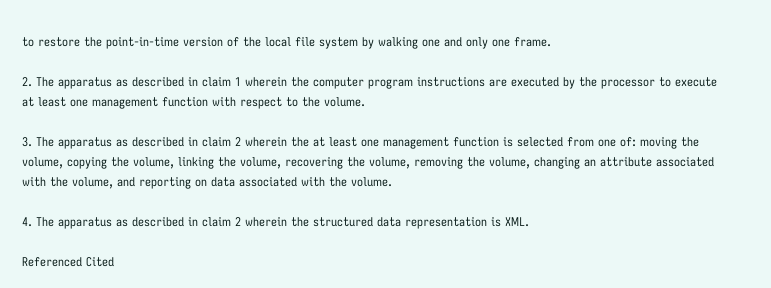to restore the point-in-time version of the local file system by walking one and only one frame.

2. The apparatus as described in claim 1 wherein the computer program instructions are executed by the processor to execute at least one management function with respect to the volume.

3. The apparatus as described in claim 2 wherein the at least one management function is selected from one of: moving the volume, copying the volume, linking the volume, recovering the volume, removing the volume, changing an attribute associated with the volume, and reporting on data associated with the volume.

4. The apparatus as described in claim 2 wherein the structured data representation is XML.

Referenced Cited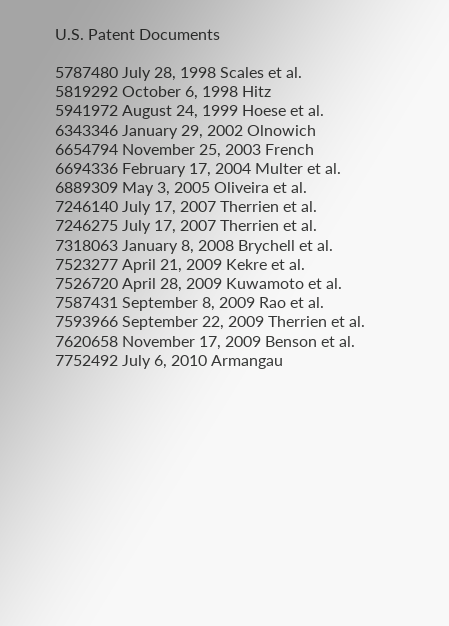U.S. Patent Documents

5787480 July 28, 1998 Scales et al.
5819292 October 6, 1998 Hitz
5941972 August 24, 1999 Hoese et al.
6343346 January 29, 2002 Olnowich
6654794 November 25, 2003 French
6694336 February 17, 2004 Multer et al.
6889309 May 3, 2005 Oliveira et al.
7246140 July 17, 2007 Therrien et al.
7246275 July 17, 2007 Therrien et al.
7318063 January 8, 2008 Brychell et al.
7523277 April 21, 2009 Kekre et al.
7526720 April 28, 2009 Kuwamoto et al.
7587431 September 8, 2009 Rao et al.
7593966 September 22, 2009 Therrien et al.
7620658 November 17, 2009 Benson et al.
7752492 July 6, 2010 Armangau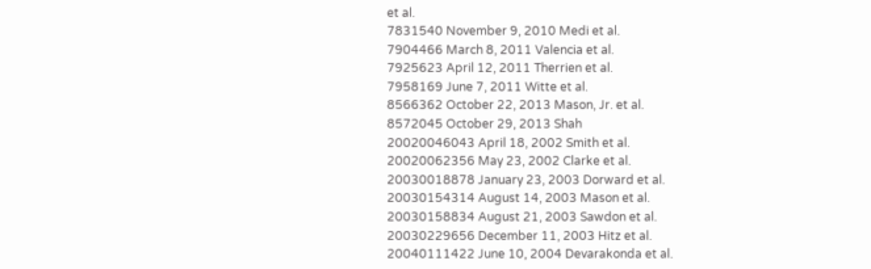et al.
7831540 November 9, 2010 Medi et al.
7904466 March 8, 2011 Valencia et al.
7925623 April 12, 2011 Therrien et al.
7958169 June 7, 2011 Witte et al.
8566362 October 22, 2013 Mason, Jr. et al.
8572045 October 29, 2013 Shah
20020046043 April 18, 2002 Smith et al.
20020062356 May 23, 2002 Clarke et al.
20030018878 January 23, 2003 Dorward et al.
20030154314 August 14, 2003 Mason et al.
20030158834 August 21, 2003 Sawdon et al.
20030229656 December 11, 2003 Hitz et al.
20040111422 June 10, 2004 Devarakonda et al.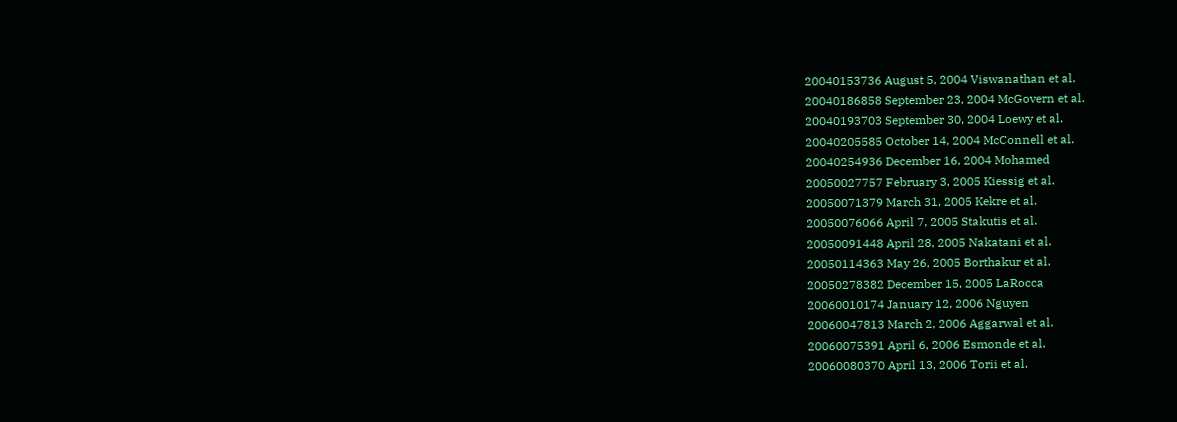20040153736 August 5, 2004 Viswanathan et al.
20040186858 September 23, 2004 McGovern et al.
20040193703 September 30, 2004 Loewy et al.
20040205585 October 14, 2004 McConnell et al.
20040254936 December 16, 2004 Mohamed
20050027757 February 3, 2005 Kiessig et al.
20050071379 March 31, 2005 Kekre et al.
20050076066 April 7, 2005 Stakutis et al.
20050091448 April 28, 2005 Nakatani et al.
20050114363 May 26, 2005 Borthakur et al.
20050278382 December 15, 2005 LaRocca
20060010174 January 12, 2006 Nguyen
20060047813 March 2, 2006 Aggarwal et al.
20060075391 April 6, 2006 Esmonde et al.
20060080370 April 13, 2006 Torii et al.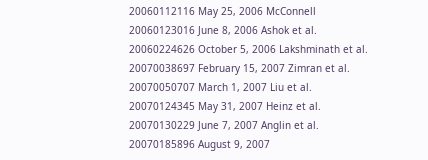20060112116 May 25, 2006 McConnell
20060123016 June 8, 2006 Ashok et al.
20060224626 October 5, 2006 Lakshminath et al.
20070038697 February 15, 2007 Zimran et al.
20070050707 March 1, 2007 Liu et al.
20070124345 May 31, 2007 Heinz et al.
20070130229 June 7, 2007 Anglin et al.
20070185896 August 9, 2007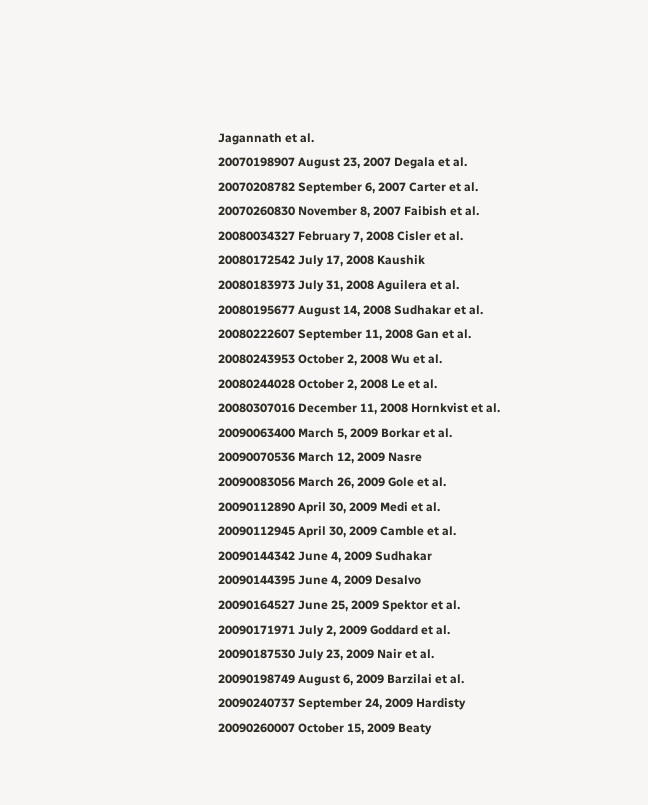Jagannath et al.
20070198907 August 23, 2007 Degala et al.
20070208782 September 6, 2007 Carter et al.
20070260830 November 8, 2007 Faibish et al.
20080034327 February 7, 2008 Cisler et al.
20080172542 July 17, 2008 Kaushik
20080183973 July 31, 2008 Aguilera et al.
20080195677 August 14, 2008 Sudhakar et al.
20080222607 September 11, 2008 Gan et al.
20080243953 October 2, 2008 Wu et al.
20080244028 October 2, 2008 Le et al.
20080307016 December 11, 2008 Hornkvist et al.
20090063400 March 5, 2009 Borkar et al.
20090070536 March 12, 2009 Nasre
20090083056 March 26, 2009 Gole et al.
20090112890 April 30, 2009 Medi et al.
20090112945 April 30, 2009 Camble et al.
20090144342 June 4, 2009 Sudhakar
20090144395 June 4, 2009 Desalvo
20090164527 June 25, 2009 Spektor et al.
20090171971 July 2, 2009 Goddard et al.
20090187530 July 23, 2009 Nair et al.
20090198749 August 6, 2009 Barzilai et al.
20090240737 September 24, 2009 Hardisty
20090260007 October 15, 2009 Beaty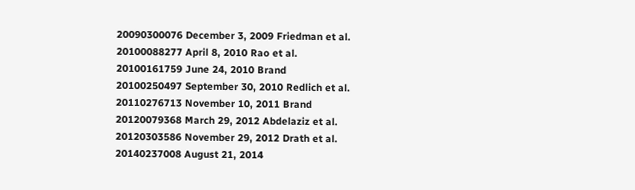20090300076 December 3, 2009 Friedman et al.
20100088277 April 8, 2010 Rao et al.
20100161759 June 24, 2010 Brand
20100250497 September 30, 2010 Redlich et al.
20110276713 November 10, 2011 Brand
20120079368 March 29, 2012 Abdelaziz et al.
20120303586 November 29, 2012 Drath et al.
20140237008 August 21, 2014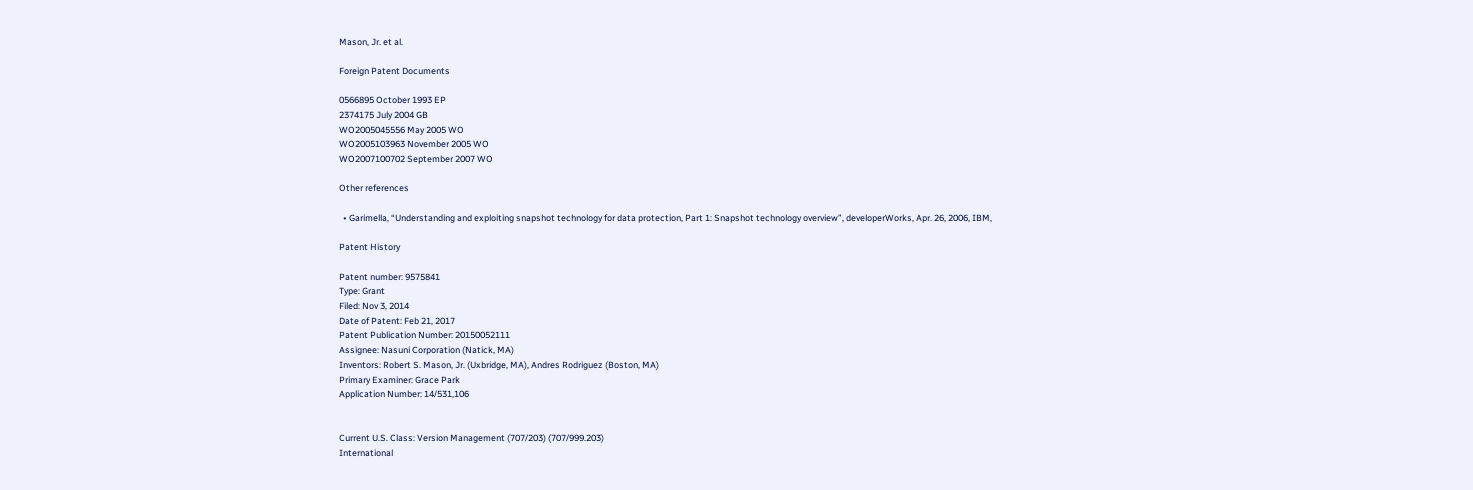Mason, Jr. et al.

Foreign Patent Documents

0566895 October 1993 EP
2374175 July 2004 GB
WO2005045556 May 2005 WO
WO2005103963 November 2005 WO
WO2007100702 September 2007 WO

Other references

  • Garimella, “Understanding and exploiting snapshot technology for data protection, Part 1: Snapshot technology overview”, developerWorks, Apr. 26, 2006, IBM,

Patent History

Patent number: 9575841
Type: Grant
Filed: Nov 3, 2014
Date of Patent: Feb 21, 2017
Patent Publication Number: 20150052111
Assignee: Nasuni Corporation (Natick, MA)
Inventors: Robert S. Mason, Jr. (Uxbridge, MA), Andres Rodriguez (Boston, MA)
Primary Examiner: Grace Park
Application Number: 14/531,106


Current U.S. Class: Version Management (707/203) (707/999.203)
International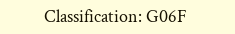Classification: G06F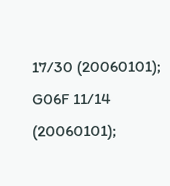17/30 (20060101); G06F 11/14 (20060101);